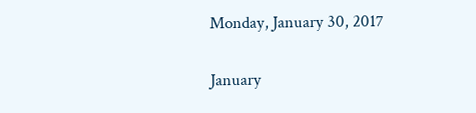Monday, January 30, 2017

January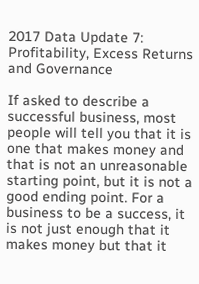2017 Data Update 7: Profitability, Excess Returns and Governance

If asked to describe a successful business, most people will tell you that it is one that makes money and that is not an unreasonable starting point, but it is not a good ending point. For a business to be a success, it is not just enough that it makes money but that it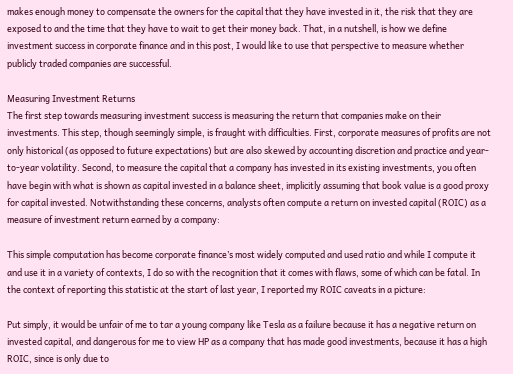makes enough money to compensate the owners for the capital that they have invested in it, the risk that they are exposed to and the time that they have to wait to get their money back. That, in a nutshell, is how we define investment success in corporate finance and in this post, I would like to use that perspective to measure whether publicly traded companies are successful.

Measuring Investment Returns
The first step towards measuring investment success is measuring the return that companies make on their investments. This step, though seemingly simple, is fraught with difficulties. First, corporate measures of profits are not only historical (as opposed to future expectations) but are also skewed by accounting discretion and practice and year-to-year volatility. Second, to measure the capital that a company has invested in its existing investments, you often have begin with what is shown as capital invested in a balance sheet, implicitly assuming that book value is a good proxy for capital invested. Notwithstanding these concerns, analysts often compute a return on invested capital (ROIC) as a measure of investment return earned by a company:

This simple computation has become corporate finance’s most widely computed and used ratio and while I compute it and use it in a variety of contexts, I do so with the recognition that it comes with flaws, some of which can be fatal. In the context of reporting this statistic at the start of last year, I reported my ROIC caveats in a picture:

Put simply, it would be unfair of me to tar a young company like Tesla as a failure because it has a negative return on invested capital, and dangerous for me to view HP as a company that has made good investments, because it has a high ROIC, since is only due to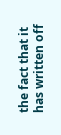the fact that it has written off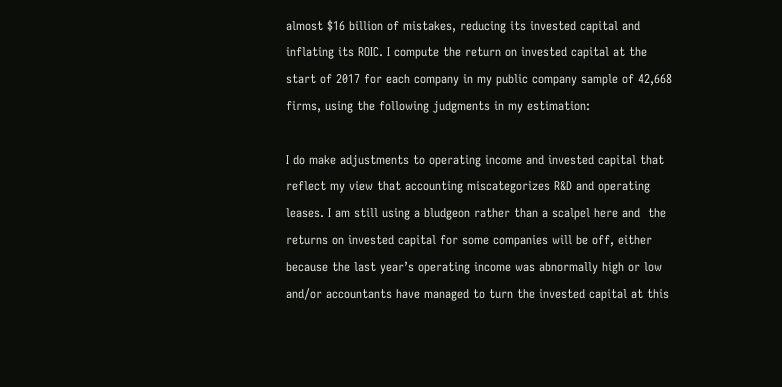almost $16 billion of mistakes, reducing its invested capital and inflating its ROIC. I compute the return on invested capital at the start of 2017 for each company in my public company sample of 42,668 firms, using the following judgments in my estimation:

I do make adjustments to operating income and invested capital that reflect my view that accounting miscategorizes R&D and operating leases. I am still using a bludgeon rather than a scalpel here and  the returns on invested capital for some companies will be off, either because the last year’s operating income was abnormally high or low and/or accountants have managed to turn the invested capital at this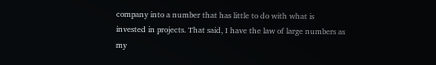company into a number that has little to do with what is invested in projects. That said, I have the law of large numbers as my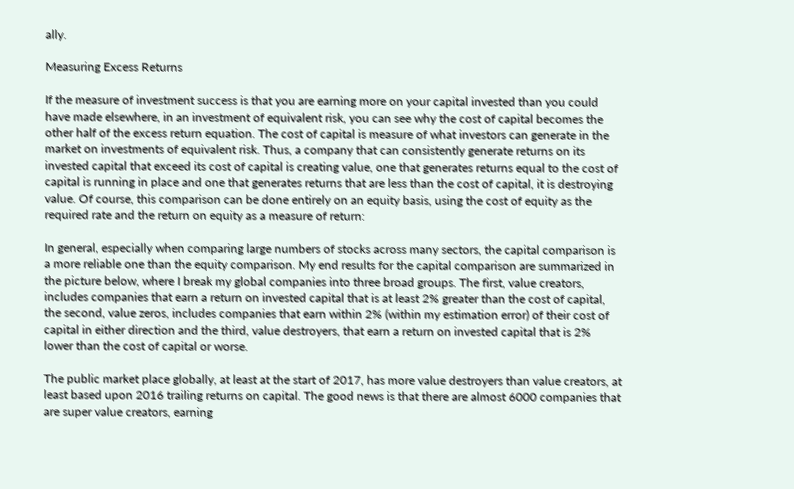ally.

Measuring Excess Returns

If the measure of investment success is that you are earning more on your capital invested than you could have made elsewhere, in an investment of equivalent risk, you can see why the cost of capital becomes the other half of the excess return equation. The cost of capital is measure of what investors can generate in the market on investments of equivalent risk. Thus, a company that can consistently generate returns on its invested capital that exceed its cost of capital is creating value, one that generates returns equal to the cost of capital is running in place and one that generates returns that are less than the cost of capital, it is destroying value. Of course, this comparison can be done entirely on an equity basis, using the cost of equity as the required rate and the return on equity as a measure of return:

In general, especially when comparing large numbers of stocks across many sectors, the capital comparison is a more reliable one than the equity comparison. My end results for the capital comparison are summarized in the picture below, where I break my global companies into three broad groups. The first, value creators, includes companies that earn a return on invested capital that is at least 2% greater than the cost of capital, the second, value zeros, includes companies that earn within 2% (within my estimation error) of their cost of capital in either direction and the third, value destroyers, that earn a return on invested capital that is 2% lower than the cost of capital or worse.

The public market place globally, at least at the start of 2017, has more value destroyers than value creators, at least based upon 2016 trailing returns on capital. The good news is that there are almost 6000 companies that are super value creators, earning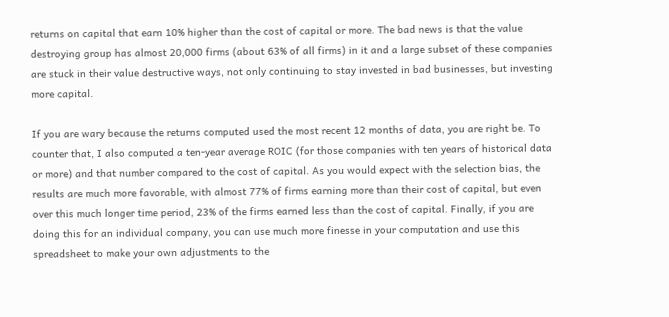returns on capital that earn 10% higher than the cost of capital or more. The bad news is that the value destroying group has almost 20,000 firms (about 63% of all firms) in it and a large subset of these companies are stuck in their value destructive ways, not only continuing to stay invested in bad businesses, but investing more capital.

If you are wary because the returns computed used the most recent 12 months of data, you are right be. To counter that, I also computed a ten-year average ROIC (for those companies with ten years of historical data or more) and that number compared to the cost of capital. As you would expect with the selection bias, the results are much more favorable, with almost 77% of firms earning more than their cost of capital, but even over this much longer time period, 23% of the firms earned less than the cost of capital. Finally, if you are doing this for an individual company, you can use much more finesse in your computation and use this spreadsheet to make your own adjustments to the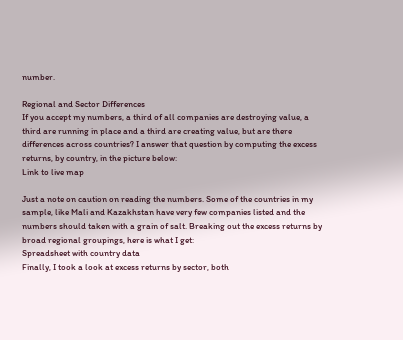number.

Regional and Sector Differences
If you accept my numbers, a third of all companies are destroying value, a third are running in place and a third are creating value, but are there differences across countries? I answer that question by computing the excess returns, by country, in the picture below:
Link to live map

Just a note on caution on reading the numbers. Some of the countries in my sample, like Mali and Kazakhstan have very few companies listed and the numbers should taken with a grain of salt. Breaking out the excess returns by broad regional groupings, here is what I get:
Spreadsheet with country data
Finally, I took a look at excess returns by sector, both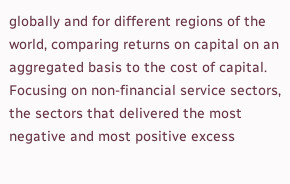globally and for different regions of the world, comparing returns on capital on an aggregated basis to the cost of capital. Focusing on non-financial service sectors, the sectors that delivered the most negative and most positive excess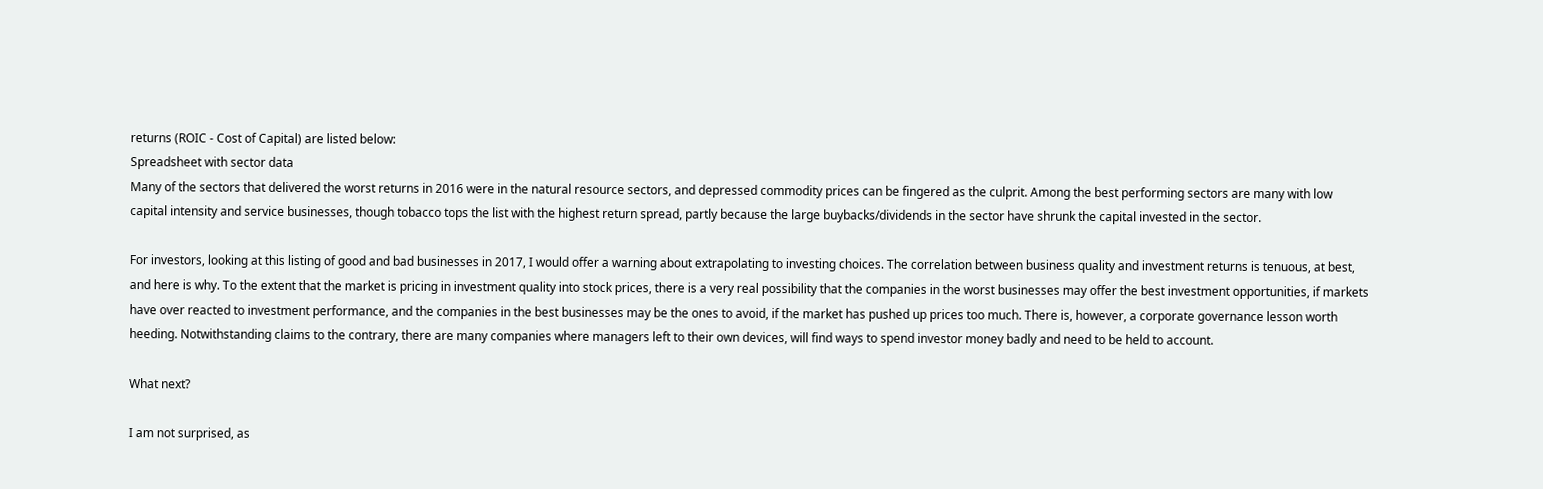returns (ROIC - Cost of Capital) are listed below:
Spreadsheet with sector data
Many of the sectors that delivered the worst returns in 2016 were in the natural resource sectors, and depressed commodity prices can be fingered as the culprit. Among the best performing sectors are many with low capital intensity and service businesses, though tobacco tops the list with the highest return spread, partly because the large buybacks/dividends in the sector have shrunk the capital invested in the sector.

For investors, looking at this listing of good and bad businesses in 2017, I would offer a warning about extrapolating to investing choices. The correlation between business quality and investment returns is tenuous, at best, and here is why. To the extent that the market is pricing in investment quality into stock prices, there is a very real possibility that the companies in the worst businesses may offer the best investment opportunities, if markets have over reacted to investment performance, and the companies in the best businesses may be the ones to avoid, if the market has pushed up prices too much. There is, however, a corporate governance lesson worth heeding. Notwithstanding claims to the contrary, there are many companies where managers left to their own devices, will find ways to spend investor money badly and need to be held to account.

What next?

I am not surprised, as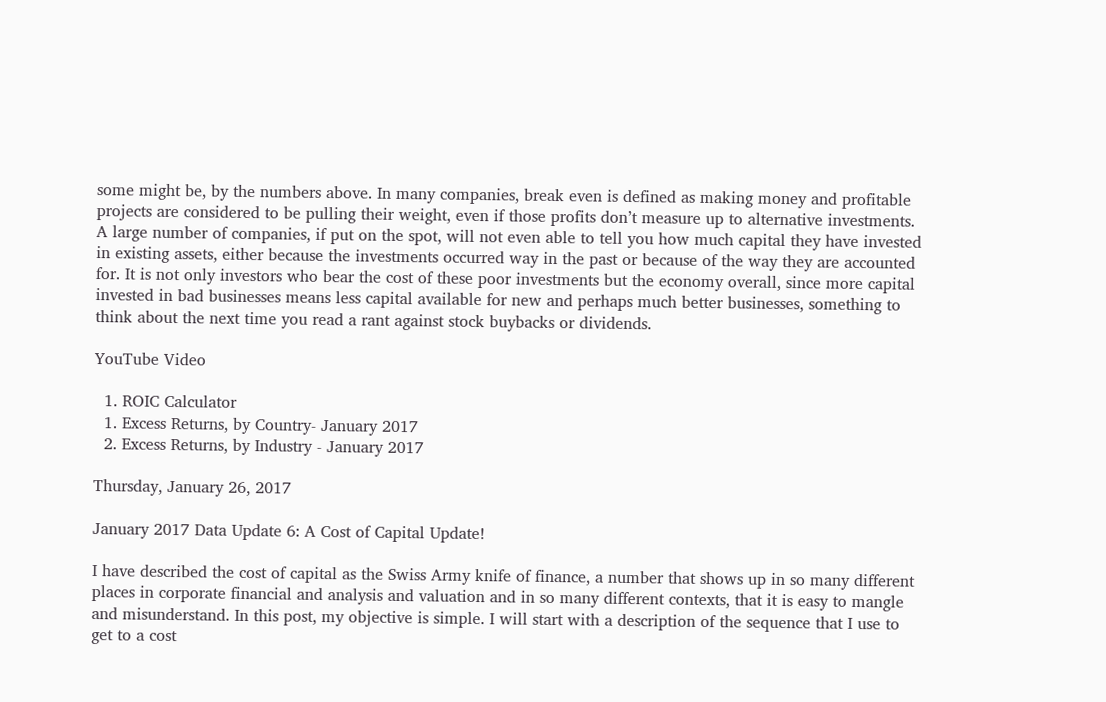some might be, by the numbers above. In many companies, break even is defined as making money and profitable projects are considered to be pulling their weight, even if those profits don’t measure up to alternative investments. A large number of companies, if put on the spot, will not even able to tell you how much capital they have invested in existing assets, either because the investments occurred way in the past or because of the way they are accounted for. It is not only investors who bear the cost of these poor investments but the economy overall, since more capital invested in bad businesses means less capital available for new and perhaps much better businesses, something to think about the next time you read a rant against stock buybacks or dividends.

YouTube Video

  1. ROIC Calculator
  1. Excess Returns, by Country- January 2017
  2. Excess Returns, by Industry - January 2017

Thursday, January 26, 2017

January 2017 Data Update 6: A Cost of Capital Update!

I have described the cost of capital as the Swiss Army knife of finance, a number that shows up in so many different places in corporate financial and analysis and valuation and in so many different contexts, that it is easy to mangle and misunderstand. In this post, my objective is simple. I will start with a description of the sequence that I use to get to a cost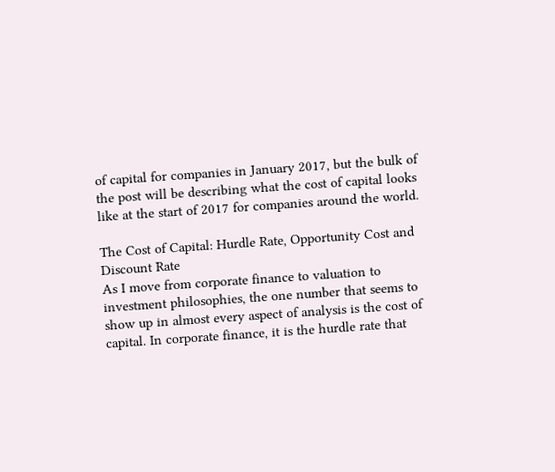of capital for companies in January 2017, but the bulk of the post will be describing what the cost of capital looks like at the start of 2017 for companies around the world.

The Cost of Capital: Hurdle Rate, Opportunity Cost and Discount Rate
As I move from corporate finance to valuation to investment philosophies, the one number that seems to show up in almost every aspect of analysis is the cost of capital. In corporate finance, it is the hurdle rate that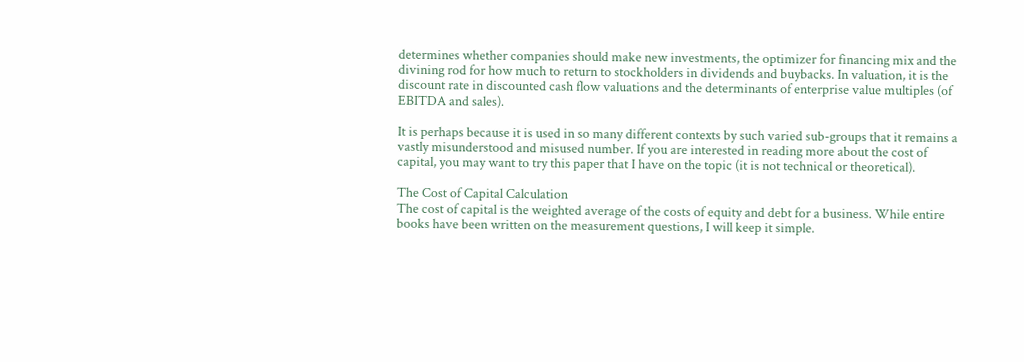determines whether companies should make new investments, the optimizer for financing mix and the divining rod for how much to return to stockholders in dividends and buybacks. In valuation, it is the discount rate in discounted cash flow valuations and the determinants of enterprise value multiples (of EBITDA and sales).

It is perhaps because it is used in so many different contexts by such varied sub-groups that it remains a vastly misunderstood and misused number. If you are interested in reading more about the cost of capital, you may want to try this paper that I have on the topic (it is not technical or theoretical).

The Cost of Capital Calculation
The cost of capital is the weighted average of the costs of equity and debt for a business. While entire books have been written on the measurement questions, I will keep it simple.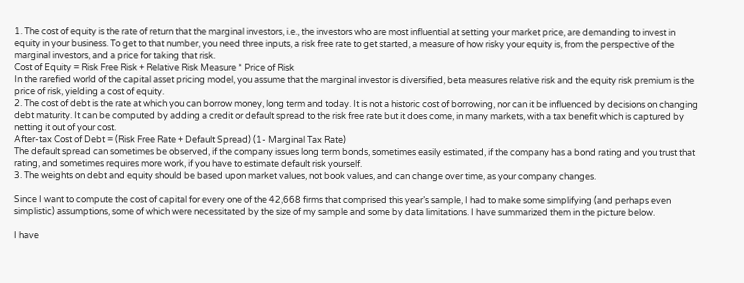1. The cost of equity is the rate of return that the marginal investors, i.e., the investors who are most influential at setting your market price, are demanding to invest in equity in your business. To get to that number, you need three inputs, a risk free rate to get started, a measure of how risky your equity is, from the perspective of the marginal investors, and a price for taking that risk.
Cost of Equity = Risk Free Risk + Relative Risk Measure * Price of Risk
In the rarefied world of the capital asset pricing model, you assume that the marginal investor is diversified, beta measures relative risk and the equity risk premium is the price of risk, yielding a cost of equity.
2. The cost of debt is the rate at which you can borrow money, long term and today. It is not a historic cost of borrowing, nor can it be influenced by decisions on changing debt maturity. It can be computed by adding a credit or default spread to the risk free rate but it does come, in many markets, with a tax benefit which is captured by netting it out of your cost.
After-tax Cost of Debt = (Risk Free Rate + Default Spread) (1- Marginal Tax Rate)
The default spread can sometimes be observed, if the company issues long term bonds, sometimes easily estimated, if the company has a bond rating and you trust that rating, and sometimes requires more work, if you have to estimate default risk yourself.
3. The weights on debt and equity should be based upon market values, not book values, and can change over time, as your company changes.

Since I want to compute the cost of capital for every one of the 42,668 firms that comprised this year’s sample, I had to make some simplifying (and perhaps even simplistic) assumptions, some of which were necessitated by the size of my sample and some by data limitations. I have summarized them in the picture below.

I have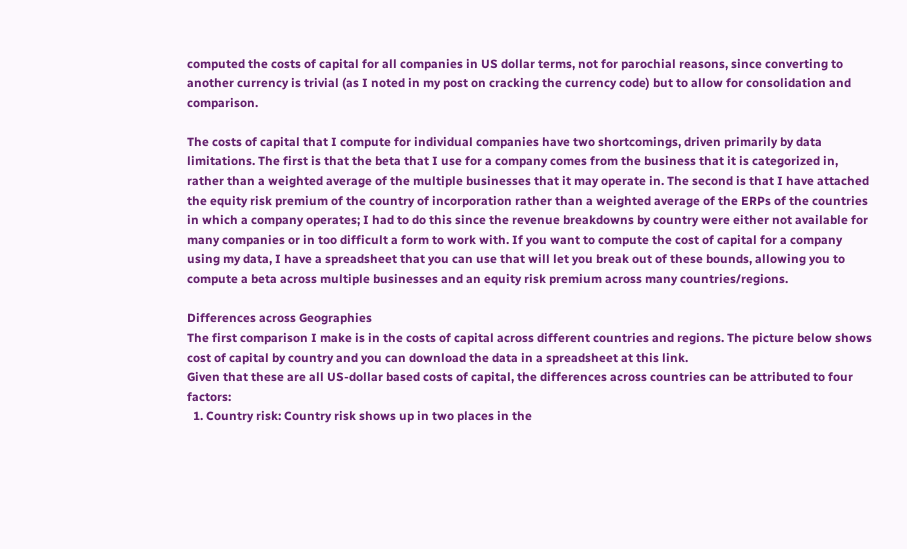computed the costs of capital for all companies in US dollar terms, not for parochial reasons, since converting to another currency is trivial (as I noted in my post on cracking the currency code) but to allow for consolidation and comparison.

The costs of capital that I compute for individual companies have two shortcomings, driven primarily by data limitations. The first is that the beta that I use for a company comes from the business that it is categorized in, rather than a weighted average of the multiple businesses that it may operate in. The second is that I have attached the equity risk premium of the country of incorporation rather than a weighted average of the ERPs of the countries in which a company operates; I had to do this since the revenue breakdowns by country were either not available for many companies or in too difficult a form to work with. If you want to compute the cost of capital for a company using my data, I have a spreadsheet that you can use that will let you break out of these bounds, allowing you to compute a beta across multiple businesses and an equity risk premium across many countries/regions.

Differences across Geographies
The first comparison I make is in the costs of capital across different countries and regions. The picture below shows cost of capital by country and you can download the data in a spreadsheet at this link.
Given that these are all US-dollar based costs of capital, the differences across countries can be attributed to four factors:
  1. Country risk: Country risk shows up in two places in the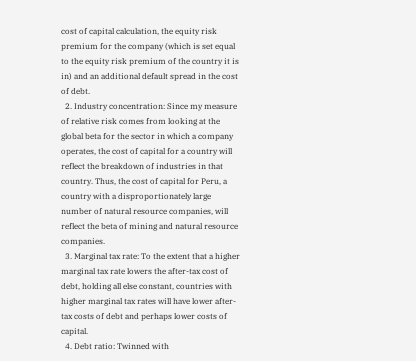cost of capital calculation, the equity risk premium for the company (which is set equal to the equity risk premium of the country it is in) and an additional default spread in the cost of debt.
  2. Industry concentration: Since my measure of relative risk comes from looking at the global beta for the sector in which a company operates, the cost of capital for a country will reflect the breakdown of industries in that country. Thus, the cost of capital for Peru, a country with a disproportionately large number of natural resource companies, will reflect the beta of mining and natural resource companies.
  3. Marginal tax rate: To the extent that a higher marginal tax rate lowers the after-tax cost of debt, holding all else constant, countries with higher marginal tax rates will have lower after-tax costs of debt and perhaps lower costs of capital.
  4. Debt ratio: Twinned with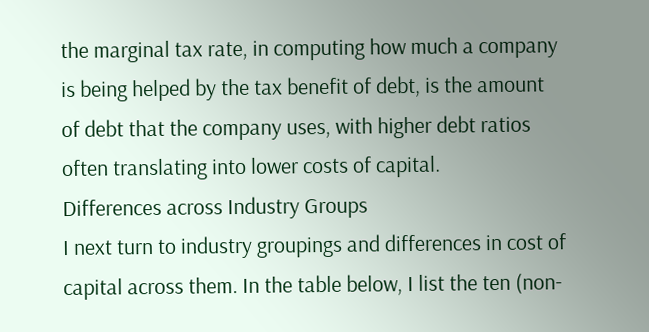the marginal tax rate, in computing how much a company is being helped by the tax benefit of debt, is the amount of debt that the company uses, with higher debt ratios often translating into lower costs of capital.
Differences across Industry Groups
I next turn to industry groupings and differences in cost of capital across them. In the table below, I list the ten (non-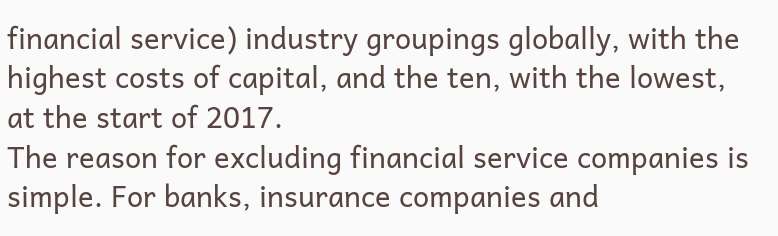financial service) industry groupings globally, with the highest costs of capital, and the ten, with the lowest, at the start of 2017.
The reason for excluding financial service companies is simple. For banks, insurance companies and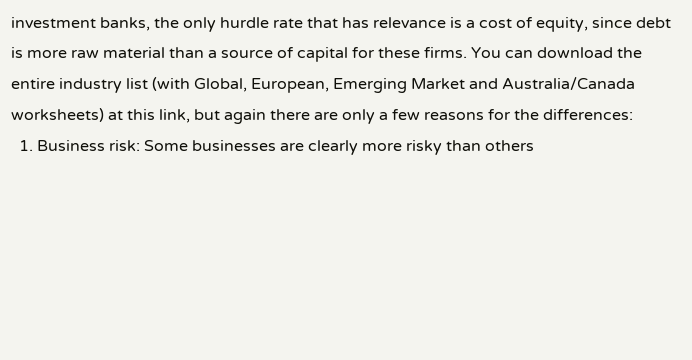investment banks, the only hurdle rate that has relevance is a cost of equity, since debt is more raw material than a source of capital for these firms. You can download the entire industry list (with Global, European, Emerging Market and Australia/Canada worksheets) at this link, but again there are only a few reasons for the differences:
  1. Business risk: Some businesses are clearly more risky than others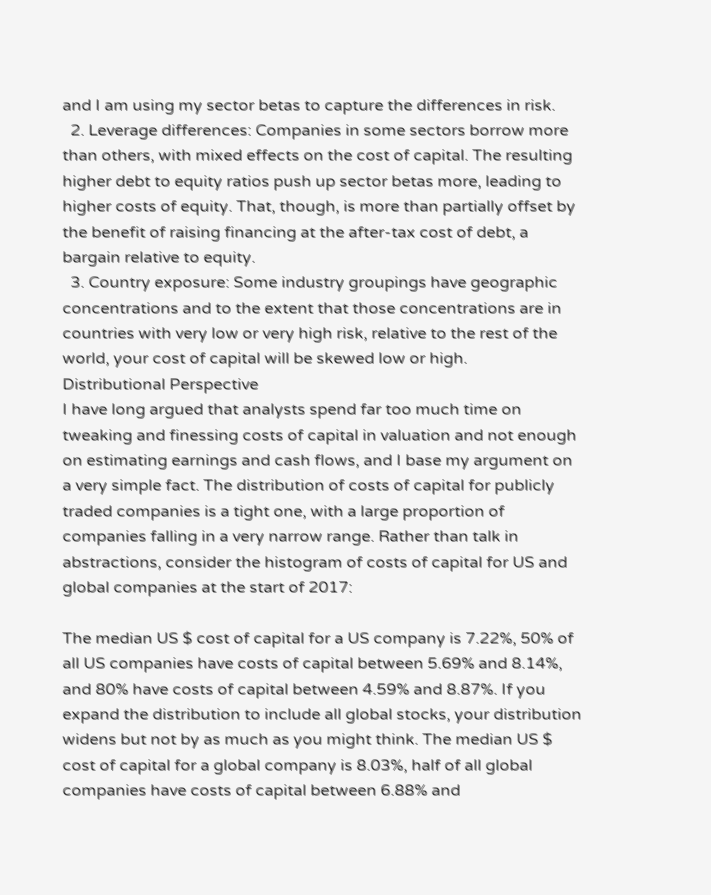and I am using my sector betas to capture the differences in risk.
  2. Leverage differences: Companies in some sectors borrow more than others, with mixed effects on the cost of capital. The resulting higher debt to equity ratios push up sector betas more, leading to higher costs of equity. That, though, is more than partially offset by the benefit of raising financing at the after-tax cost of debt, a bargain relative to equity.
  3. Country exposure: Some industry groupings have geographic concentrations and to the extent that those concentrations are in countries with very low or very high risk, relative to the rest of the world, your cost of capital will be skewed low or high.
Distributional Perspective
I have long argued that analysts spend far too much time on tweaking and finessing costs of capital in valuation and not enough on estimating earnings and cash flows, and I base my argument on a very simple fact. The distribution of costs of capital for publicly traded companies is a tight one, with a large proportion of companies falling in a very narrow range. Rather than talk in abstractions, consider the histogram of costs of capital for US and global companies at the start of 2017:

The median US $ cost of capital for a US company is 7.22%, 50% of all US companies have costs of capital between 5.69% and 8.14%, and 80% have costs of capital between 4.59% and 8.87%. If you expand the distribution to include all global stocks, your distribution widens but not by as much as you might think. The median US $ cost of capital for a global company is 8.03%, half of all global companies have costs of capital between 6.88% and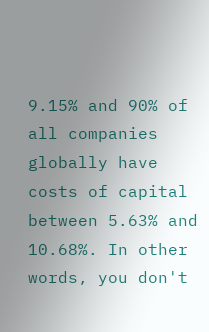9.15% and 90% of all companies globally have costs of capital between 5.63% and 10.68%. In other words, you don't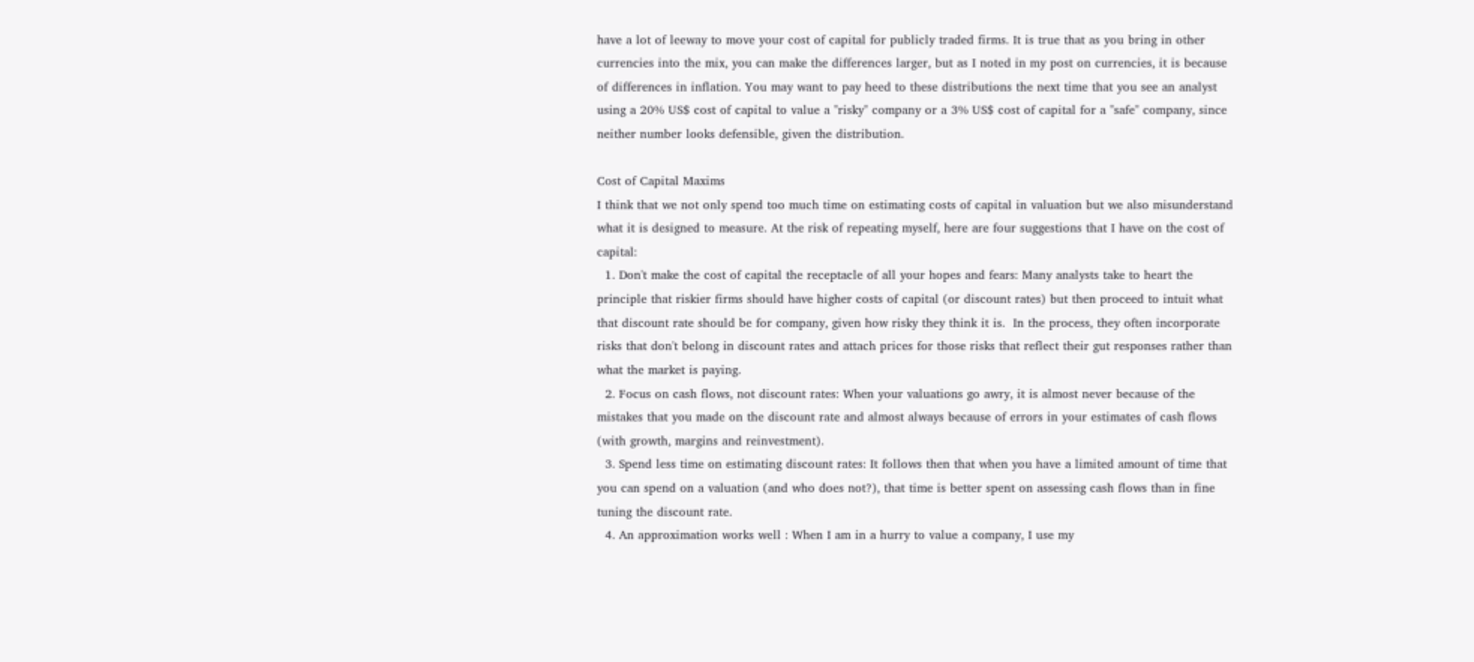have a lot of leeway to move your cost of capital for publicly traded firms. It is true that as you bring in other currencies into the mix, you can make the differences larger, but as I noted in my post on currencies, it is because of differences in inflation. You may want to pay heed to these distributions the next time that you see an analyst using a 20% US$ cost of capital to value a "risky" company or a 3% US$ cost of capital for a "safe" company, since neither number looks defensible, given the distribution.

Cost of Capital Maxims
I think that we not only spend too much time on estimating costs of capital in valuation but we also misunderstand what it is designed to measure. At the risk of repeating myself, here are four suggestions that I have on the cost of capital:
  1. Don't make the cost of capital the receptacle of all your hopes and fears: Many analysts take to heart the principle that riskier firms should have higher costs of capital (or discount rates) but then proceed to intuit what that discount rate should be for company, given how risky they think it is.  In the process, they often incorporate risks that don't belong in discount rates and attach prices for those risks that reflect their gut responses rather than what the market is paying.
  2. Focus on cash flows, not discount rates: When your valuations go awry, it is almost never because of the mistakes that you made on the discount rate and almost always because of errors in your estimates of cash flows (with growth, margins and reinvestment).
  3. Spend less time on estimating discount rates: It follows then that when you have a limited amount of time that you can spend on a valuation (and who does not?), that time is better spent on assessing cash flows than in fine tuning the discount rate.
  4. An approximation works well : When I am in a hurry to value a company, I use my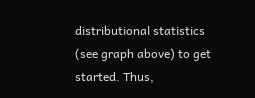distributional statistics (see graph above) to get started. Thus,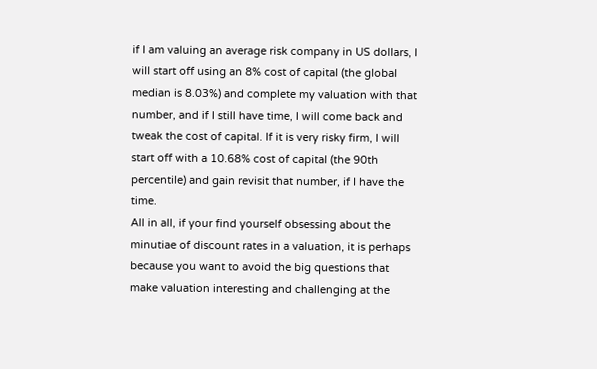if I am valuing an average risk company in US dollars, I will start off using an 8% cost of capital (the global median is 8.03%) and complete my valuation with that number, and if I still have time, I will come back and tweak the cost of capital. If it is very risky firm, I will start off with a 10.68% cost of capital (the 90th percentile) and gain revisit that number, if I have the time.
All in all, if your find yourself obsessing about the minutiae of discount rates in a valuation, it is perhaps because you want to avoid the big questions that make valuation interesting and challenging at the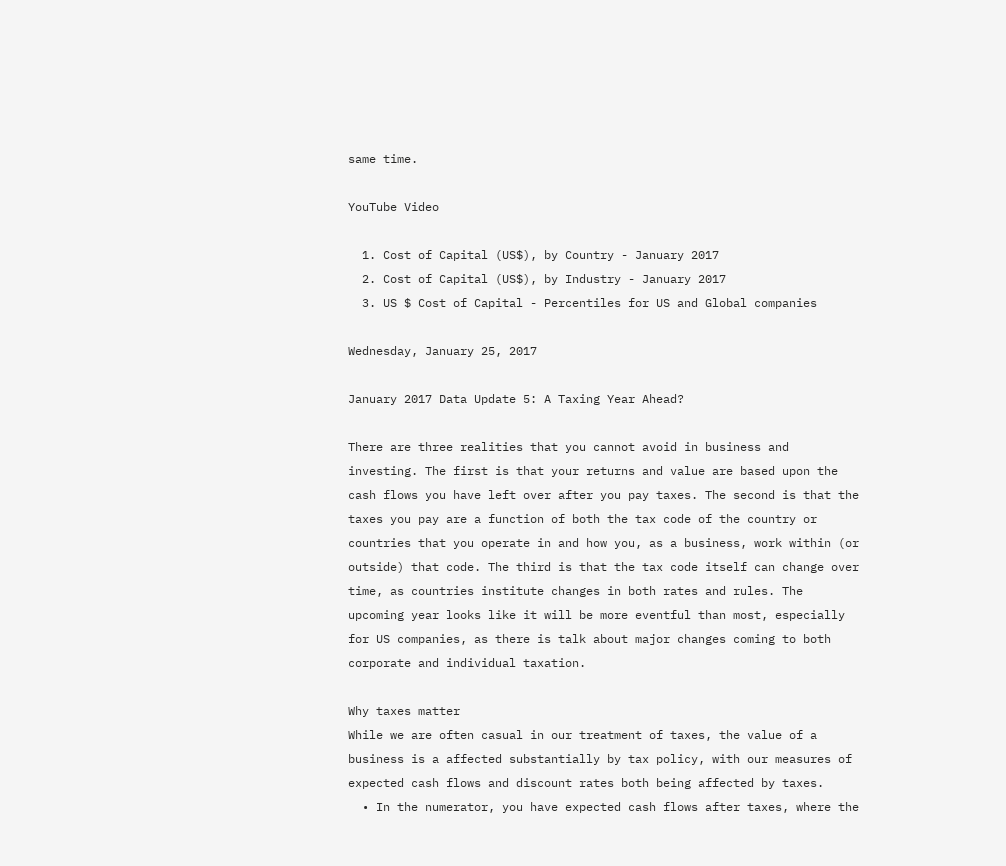same time.

YouTube Video

  1. Cost of Capital (US$), by Country - January 2017
  2. Cost of Capital (US$), by Industry - January 2017
  3. US $ Cost of Capital - Percentiles for US and Global companies

Wednesday, January 25, 2017

January 2017 Data Update 5: A Taxing Year Ahead?

There are three realities that you cannot avoid in business and investing. The first is that your returns and value are based upon the cash flows you have left over after you pay taxes. The second is that the taxes you pay are a function of both the tax code of the country or countries that you operate in and how you, as a business, work within (or outside) that code. The third is that the tax code itself can change over time, as countries institute changes in both rates and rules. The upcoming year looks like it will be more eventful than most, especially for US companies, as there is talk about major changes coming to both corporate and individual taxation.

Why taxes matter
While we are often casual in our treatment of taxes, the value of a business is a affected substantially by tax policy, with our measures of expected cash flows and discount rates both being affected by taxes.
  • In the numerator, you have expected cash flows after taxes, where the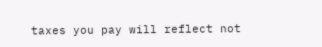taxes you pay will reflect not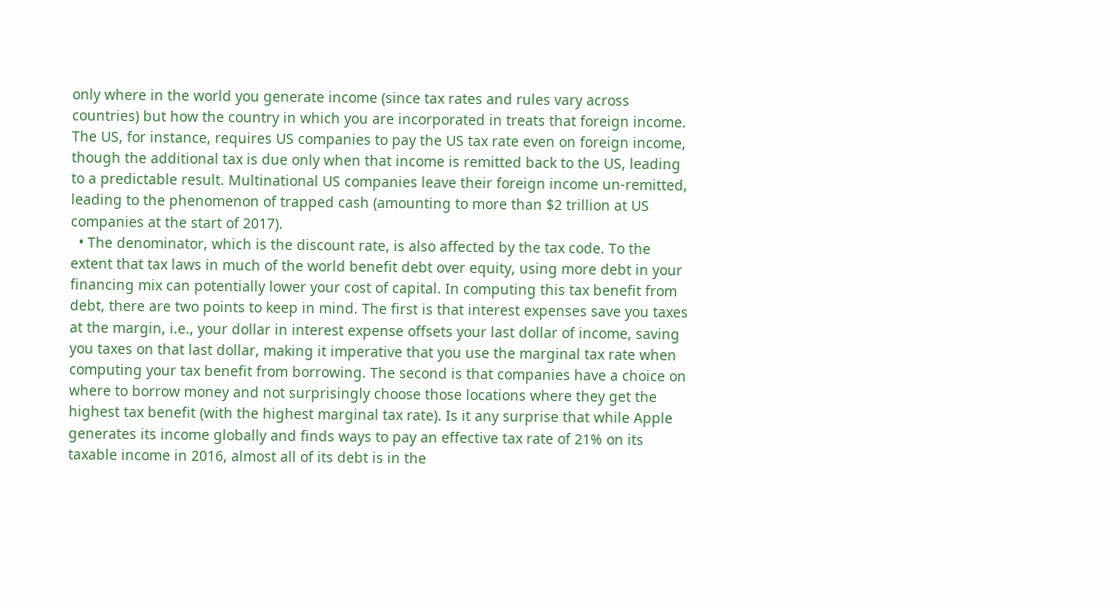only where in the world you generate income (since tax rates and rules vary across countries) but how the country in which you are incorporated in treats that foreign income. The US, for instance, requires US companies to pay the US tax rate even on foreign income, though the additional tax is due only when that income is remitted back to the US, leading to a predictable result. Multinational US companies leave their foreign income un-remitted, leading to the phenomenon of trapped cash (amounting to more than $2 trillion at US companies at the start of 2017).
  • The denominator, which is the discount rate, is also affected by the tax code. To the extent that tax laws in much of the world benefit debt over equity, using more debt in your financing mix can potentially lower your cost of capital. In computing this tax benefit from debt, there are two points to keep in mind. The first is that interest expenses save you taxes at the margin, i.e., your dollar in interest expense offsets your last dollar of income, saving you taxes on that last dollar, making it imperative that you use the marginal tax rate when computing your tax benefit from borrowing. The second is that companies have a choice on where to borrow money and not surprisingly choose those locations where they get the highest tax benefit (with the highest marginal tax rate). Is it any surprise that while Apple generates its income globally and finds ways to pay an effective tax rate of 21% on its taxable income in 2016, almost all of its debt is in the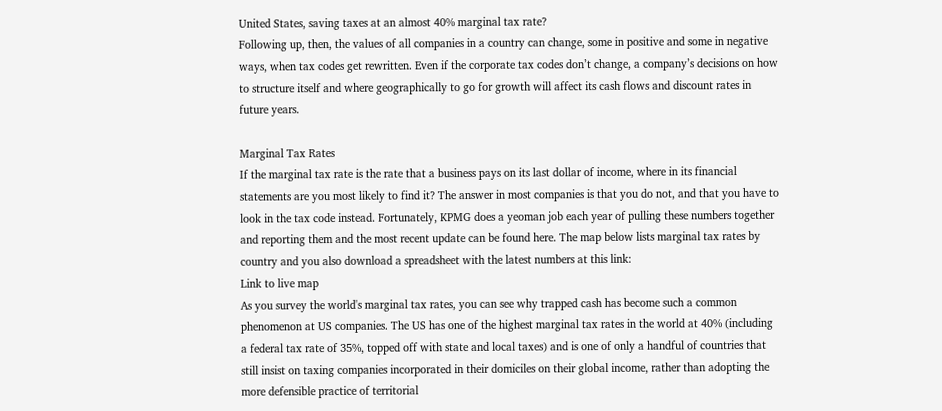United States, saving taxes at an almost 40% marginal tax rate?
Following up, then, the values of all companies in a country can change, some in positive and some in negative ways, when tax codes get rewritten. Even if the corporate tax codes don’t change, a company’s decisions on how to structure itself and where geographically to go for growth will affect its cash flows and discount rates in future years.

Marginal Tax Rates
If the marginal tax rate is the rate that a business pays on its last dollar of income, where in its financial statements are you most likely to find it? The answer in most companies is that you do not, and that you have to look in the tax code instead. Fortunately, KPMG does a yeoman job each year of pulling these numbers together and reporting them and the most recent update can be found here. The map below lists marginal tax rates by country and you also download a spreadsheet with the latest numbers at this link:
Link to live map
As you survey the world's marginal tax rates, you can see why trapped cash has become such a common phenomenon at US companies. The US has one of the highest marginal tax rates in the world at 40% (including a federal tax rate of 35%, topped off with state and local taxes) and is one of only a handful of countries that still insist on taxing companies incorporated in their domiciles on their global income, rather than adopting the more defensible practice of territorial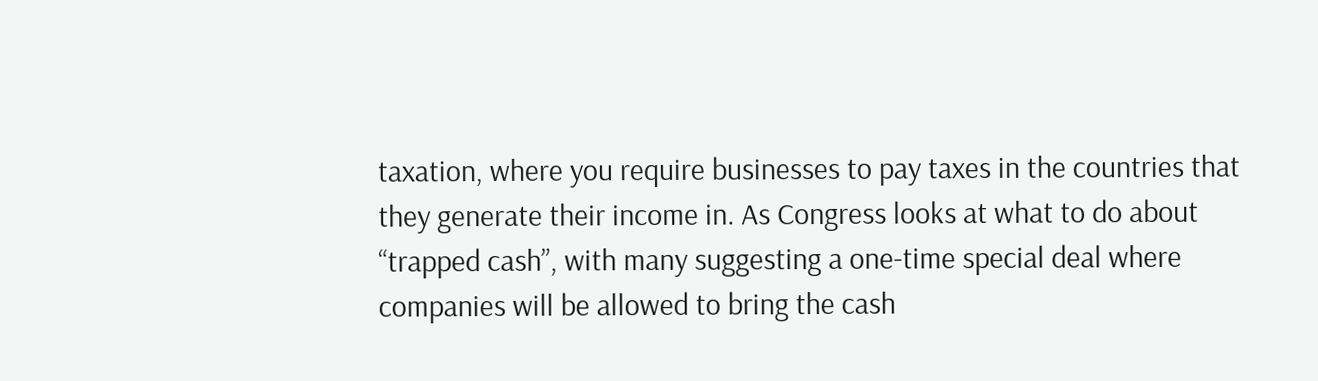taxation, where you require businesses to pay taxes in the countries that they generate their income in. As Congress looks at what to do about “trapped cash”, with many suggesting a one-time special deal where companies will be allowed to bring the cash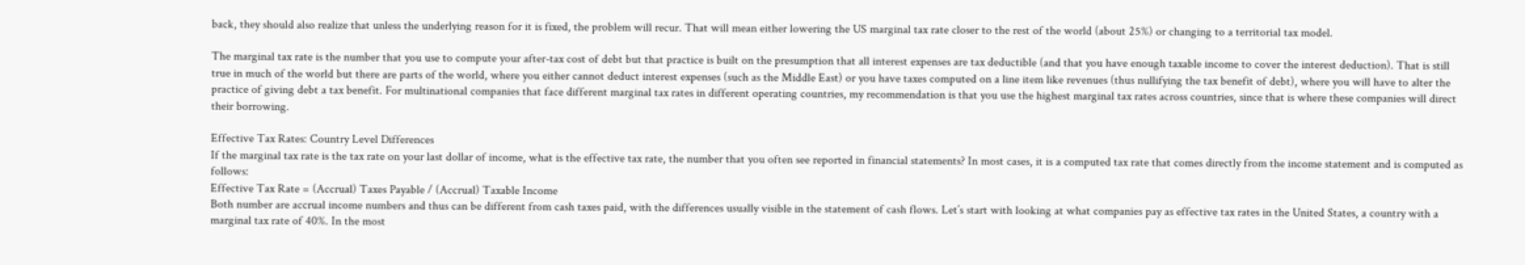back, they should also realize that unless the underlying reason for it is fixed, the problem will recur. That will mean either lowering the US marginal tax rate closer to the rest of the world (about 25%) or changing to a territorial tax model.

The marginal tax rate is the number that you use to compute your after-tax cost of debt but that practice is built on the presumption that all interest expenses are tax deductible (and that you have enough taxable income to cover the interest deduction). That is still true in much of the world but there are parts of the world, where you either cannot deduct interest expenses (such as the Middle East) or you have taxes computed on a line item like revenues (thus nullifying the tax benefit of debt), where you will have to alter the practice of giving debt a tax benefit. For multinational companies that face different marginal tax rates in different operating countries, my recommendation is that you use the highest marginal tax rates across countries, since that is where these companies will direct their borrowing.

Effective Tax Rates: Country Level Differences
If the marginal tax rate is the tax rate on your last dollar of income, what is the effective tax rate, the number that you often see reported in financial statements? In most cases, it is a computed tax rate that comes directly from the income statement and is computed as follows:
Effective Tax Rate = (Accrual) Taxes Payable / (Accrual) Taxable Income
Both number are accrual income numbers and thus can be different from cash taxes paid, with the differences usually visible in the statement of cash flows. Let’s start with looking at what companies pay as effective tax rates in the United States, a country with a marginal tax rate of 40%. In the most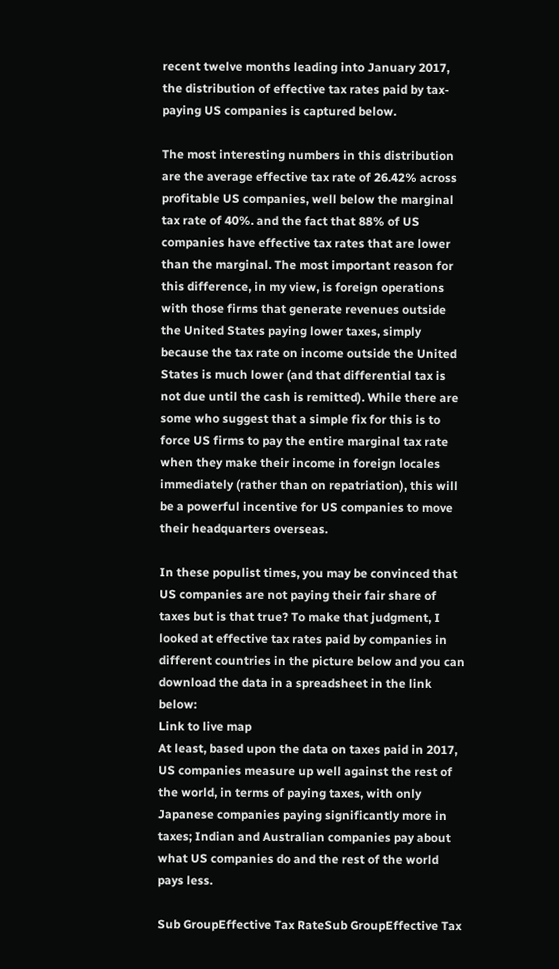recent twelve months leading into January 2017, the distribution of effective tax rates paid by tax-paying US companies is captured below.

The most interesting numbers in this distribution are the average effective tax rate of 26.42% across profitable US companies, well below the marginal tax rate of 40%. and the fact that 88% of US companies have effective tax rates that are lower than the marginal. The most important reason for this difference, in my view, is foreign operations with those firms that generate revenues outside the United States paying lower taxes, simply because the tax rate on income outside the United States is much lower (and that differential tax is not due until the cash is remitted). While there are some who suggest that a simple fix for this is to force US firms to pay the entire marginal tax rate when they make their income in foreign locales immediately (rather than on repatriation), this will be a powerful incentive for US companies to move their headquarters overseas.

In these populist times, you may be convinced that US companies are not paying their fair share of taxes but is that true? To make that judgment, I looked at effective tax rates paid by companies in different countries in the picture below and you can download the data in a spreadsheet in the link below:
Link to live map
At least, based upon the data on taxes paid in 2017, US companies measure up well against the rest of the world, in terms of paying taxes, with only Japanese companies paying significantly more in taxes; Indian and Australian companies pay about what US companies do and the rest of the world pays less.

Sub GroupEffective Tax RateSub GroupEffective Tax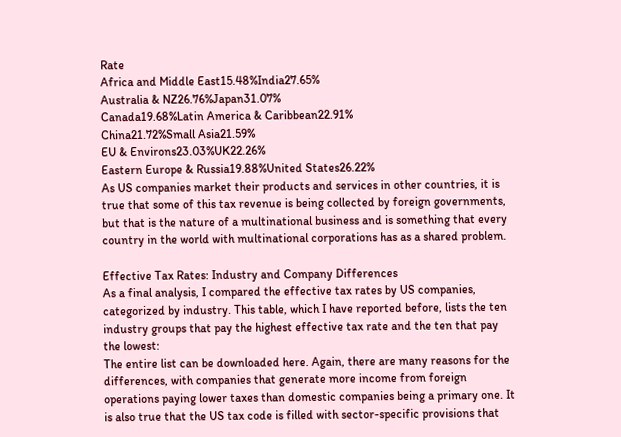Rate
Africa and Middle East15.48%India27.65%
Australia & NZ26.76%Japan31.07%
Canada19.68%Latin America & Caribbean22.91%
China21.72%Small Asia21.59%
EU & Environs23.03%UK22.26%
Eastern Europe & Russia19.88%United States26.22%
As US companies market their products and services in other countries, it is true that some of this tax revenue is being collected by foreign governments, but that is the nature of a multinational business and is something that every country in the world with multinational corporations has as a shared problem.

Effective Tax Rates: Industry and Company Differences
As a final analysis, I compared the effective tax rates by US companies, categorized by industry. This table, which I have reported before, lists the ten industry groups that pay the highest effective tax rate and the ten that pay the lowest:
The entire list can be downloaded here. Again, there are many reasons for the differences, with companies that generate more income from foreign operations paying lower taxes than domestic companies being a primary one. It is also true that the US tax code is filled with sector-specific provisions that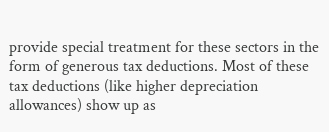provide special treatment for these sectors in the form of generous tax deductions. Most of these tax deductions (like higher depreciation allowances) show up as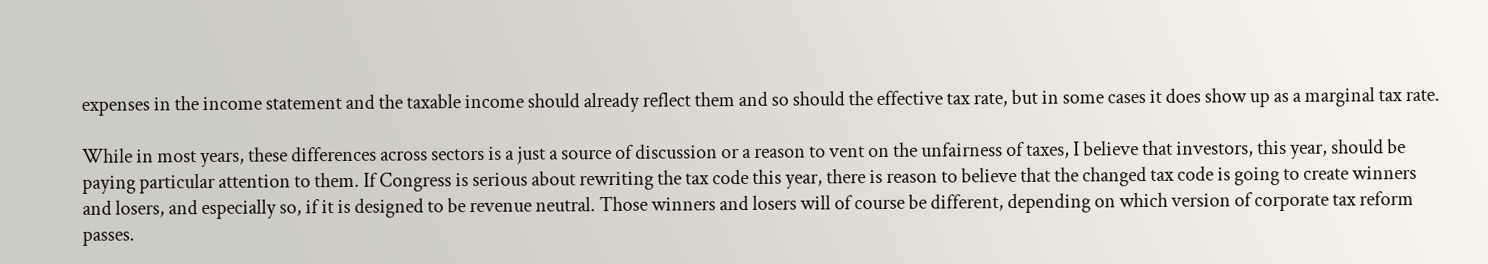expenses in the income statement and the taxable income should already reflect them and so should the effective tax rate, but in some cases it does show up as a marginal tax rate.

While in most years, these differences across sectors is a just a source of discussion or a reason to vent on the unfairness of taxes, I believe that investors, this year, should be paying particular attention to them. If Congress is serious about rewriting the tax code this year, there is reason to believe that the changed tax code is going to create winners and losers, and especially so, if it is designed to be revenue neutral. Those winners and losers will of course be different, depending on which version of corporate tax reform passes.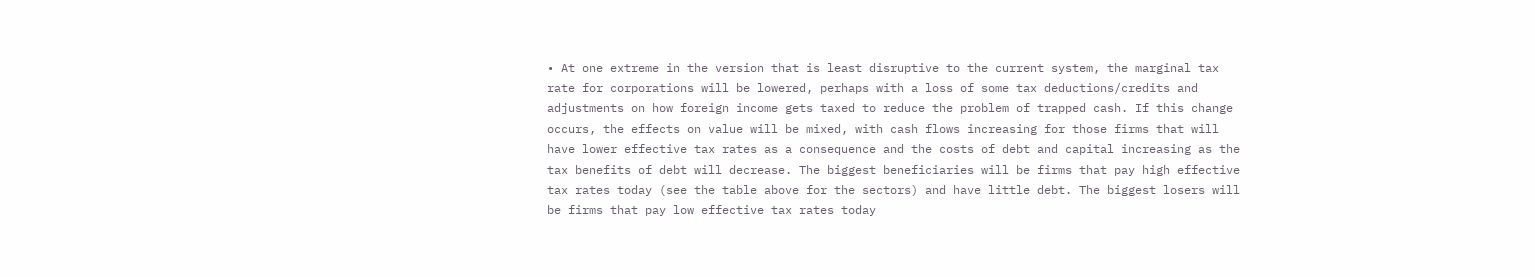• At one extreme in the version that is least disruptive to the current system, the marginal tax rate for corporations will be lowered, perhaps with a loss of some tax deductions/credits and adjustments on how foreign income gets taxed to reduce the problem of trapped cash. If this change occurs, the effects on value will be mixed, with cash flows increasing for those firms that will have lower effective tax rates as a consequence and the costs of debt and capital increasing as the tax benefits of debt will decrease. The biggest beneficiaries will be firms that pay high effective tax rates today (see the table above for the sectors) and have little debt. The biggest losers will be firms that pay low effective tax rates today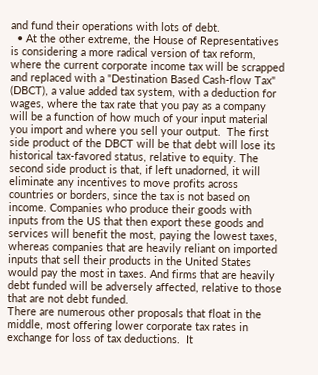and fund their operations with lots of debt.
  • At the other extreme, the House of Representatives is considering a more radical version of tax reform, where the current corporate income tax will be scrapped and replaced with a "Destination Based Cash-flow Tax" (DBCT), a value added tax system, with a deduction for wages, where the tax rate that you pay as a company will be a function of how much of your input material you import and where you sell your output.  The first side product of the DBCT will be that debt will lose its historical tax-favored status, relative to equity. The second side product is that, if left unadorned, it will eliminate any incentives to move profits across countries or borders, since the tax is not based on income. Companies who produce their goods with inputs from the US that then export these goods and services will benefit the most, paying the lowest taxes, whereas companies that are heavily reliant on imported inputs that sell their products in the United States would pay the most in taxes. And firms that are heavily debt funded will be adversely affected, relative to those that are not debt funded.
There are numerous other proposals that float in the middle, most offering lower corporate tax rates in exchange for loss of tax deductions.  It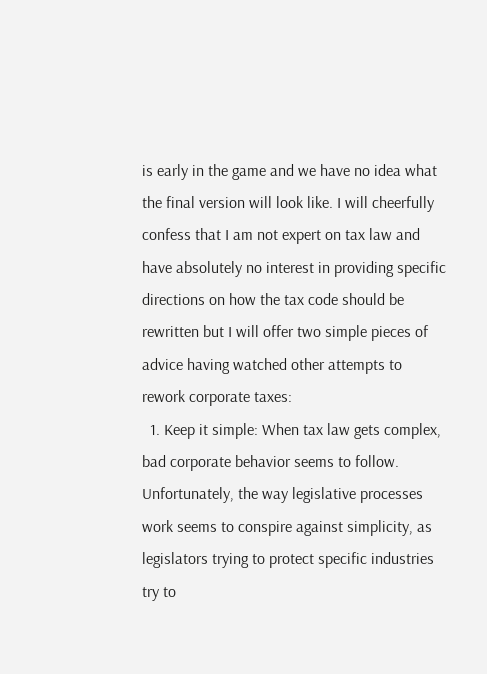is early in the game and we have no idea what the final version will look like. I will cheerfully confess that I am not expert on tax law and have absolutely no interest in providing specific directions on how the tax code should be rewritten but I will offer two simple pieces of advice having watched other attempts to rework corporate taxes:
  1. Keep it simple: When tax law gets complex, bad corporate behavior seems to follow. Unfortunately, the way legislative processes work seems to conspire against simplicity, as legislators trying to protect specific industries try to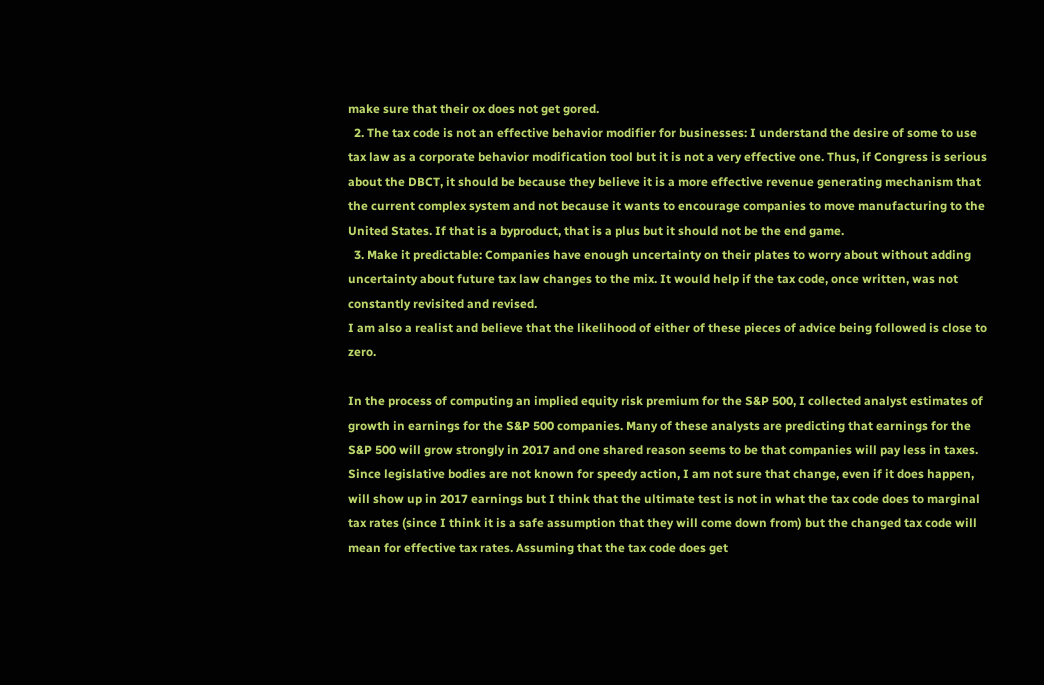make sure that their ox does not get gored.
  2. The tax code is not an effective behavior modifier for businesses: I understand the desire of some to use tax law as a corporate behavior modification tool but it is not a very effective one. Thus, if Congress is serious about the DBCT, it should be because they believe it is a more effective revenue generating mechanism that the current complex system and not because it wants to encourage companies to move manufacturing to the United States. If that is a byproduct, that is a plus but it should not be the end game.
  3. Make it predictable: Companies have enough uncertainty on their plates to worry about without adding uncertainty about future tax law changes to the mix. It would help if the tax code, once written, was not constantly revisited and revised.
I am also a realist and believe that the likelihood of either of these pieces of advice being followed is close to zero.

In the process of computing an implied equity risk premium for the S&P 500, I collected analyst estimates of growth in earnings for the S&P 500 companies. Many of these analysts are predicting that earnings for the S&P 500 will grow strongly in 2017 and one shared reason seems to be that companies will pay less in taxes. Since legislative bodies are not known for speedy action, I am not sure that change, even if it does happen, will show up in 2017 earnings but I think that the ultimate test is not in what the tax code does to marginal tax rates (since I think it is a safe assumption that they will come down from) but the changed tax code will mean for effective tax rates. Assuming that the tax code does get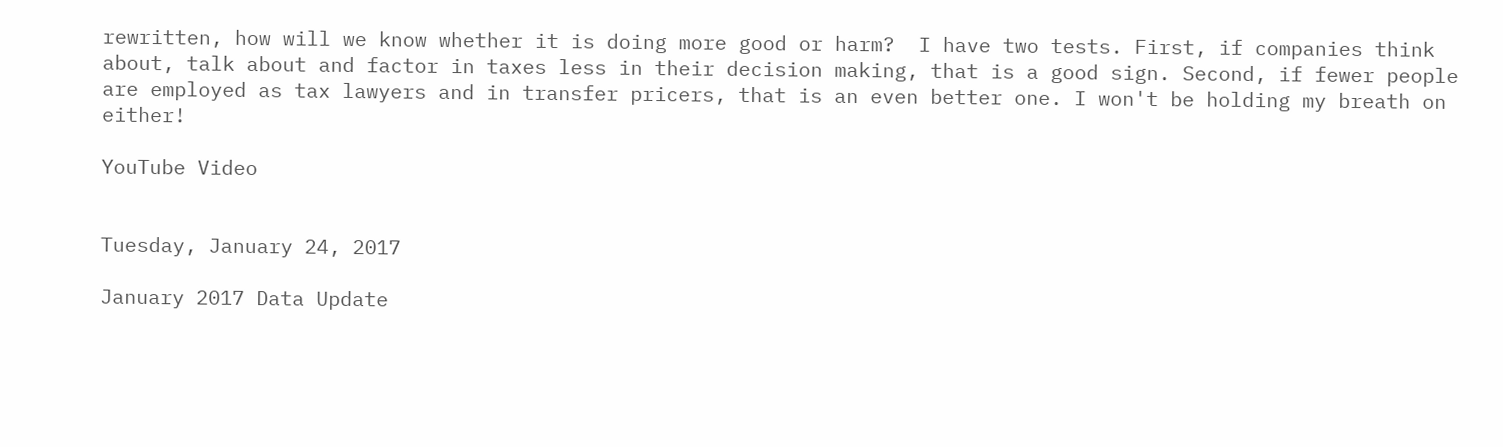rewritten, how will we know whether it is doing more good or harm?  I have two tests. First, if companies think about, talk about and factor in taxes less in their decision making, that is a good sign. Second, if fewer people are employed as tax lawyers and in transfer pricers, that is an even better one. I won't be holding my breath on either!

YouTube Video


Tuesday, January 24, 2017

January 2017 Data Update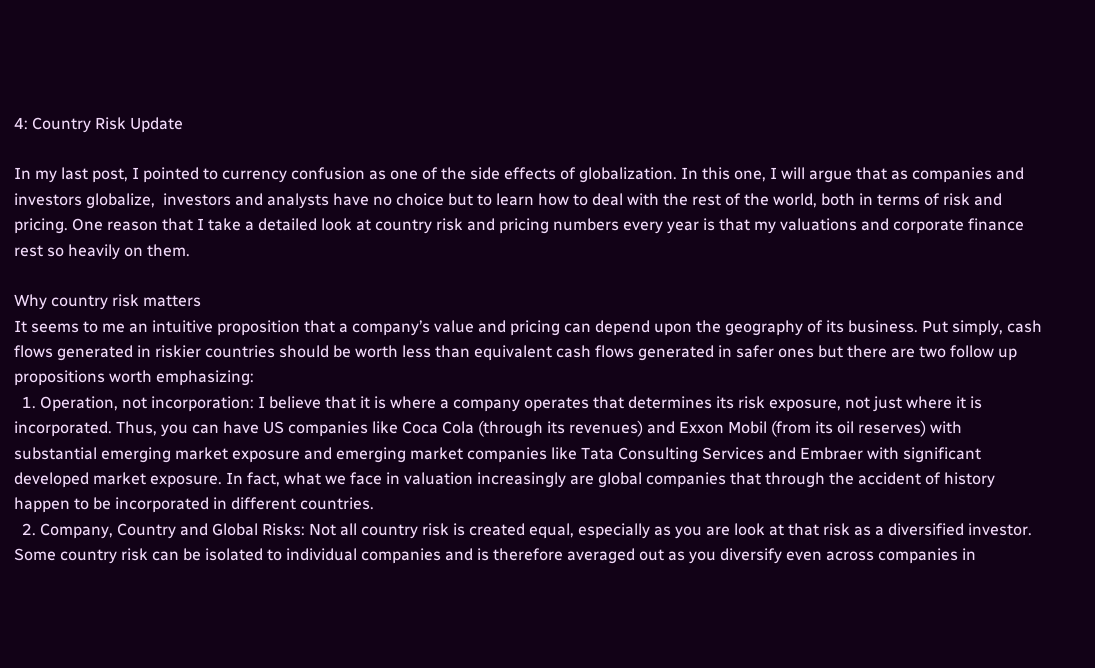4: Country Risk Update

In my last post, I pointed to currency confusion as one of the side effects of globalization. In this one, I will argue that as companies and investors globalize,  investors and analysts have no choice but to learn how to deal with the rest of the world, both in terms of risk and pricing. One reason that I take a detailed look at country risk and pricing numbers every year is that my valuations and corporate finance rest so heavily on them.

Why country risk matters
It seems to me an intuitive proposition that a company’s value and pricing can depend upon the geography of its business. Put simply, cash flows generated in riskier countries should be worth less than equivalent cash flows generated in safer ones but there are two follow up propositions worth emphasizing:
  1. Operation, not incorporation: I believe that it is where a company operates that determines its risk exposure, not just where it is incorporated. Thus, you can have US companies like Coca Cola (through its revenues) and Exxon Mobil (from its oil reserves) with substantial emerging market exposure and emerging market companies like Tata Consulting Services and Embraer with significant developed market exposure. In fact, what we face in valuation increasingly are global companies that through the accident of history happen to be incorporated in different countries.
  2. Company, Country and Global Risks: Not all country risk is created equal, especially as you are look at that risk as a diversified investor. Some country risk can be isolated to individual companies and is therefore averaged out as you diversify even across companies in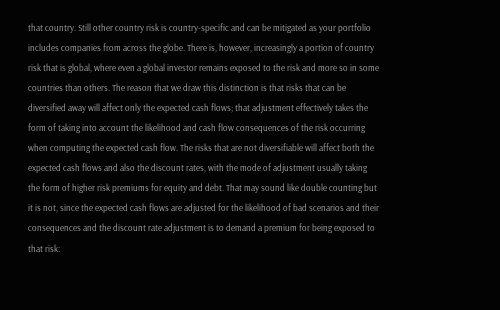that country. Still other country risk is country-specific and can be mitigated as your portfolio includes companies from across the globe. There is, however, increasingly a portion of country risk that is global, where even a global investor remains exposed to the risk and more so in some countries than others. The reason that we draw this distinction is that risks that can be diversified away will affect only the expected cash flows; that adjustment effectively takes the form of taking into account the likelihood and cash flow consequences of the risk occurring when computing the expected cash flow. The risks that are not diversifiable will affect both the expected cash flows and also the discount rates, with the mode of adjustment usually taking the form of higher risk premiums for equity and debt. That may sound like double counting but it is not, since the expected cash flows are adjusted for the likelihood of bad scenarios and their consequences and the discount rate adjustment is to demand a premium for being exposed to that risk: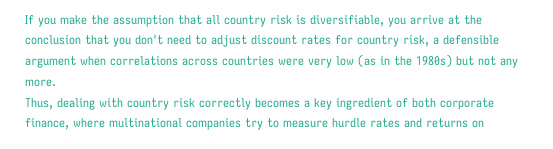If you make the assumption that all country risk is diversifiable, you arrive at the conclusion that you don't need to adjust discount rates for country risk, a defensible argument when correlations across countries were very low (as in the 1980s) but not any more.
Thus, dealing with country risk correctly becomes a key ingredient of both corporate finance, where multinational companies try to measure hurdle rates and returns on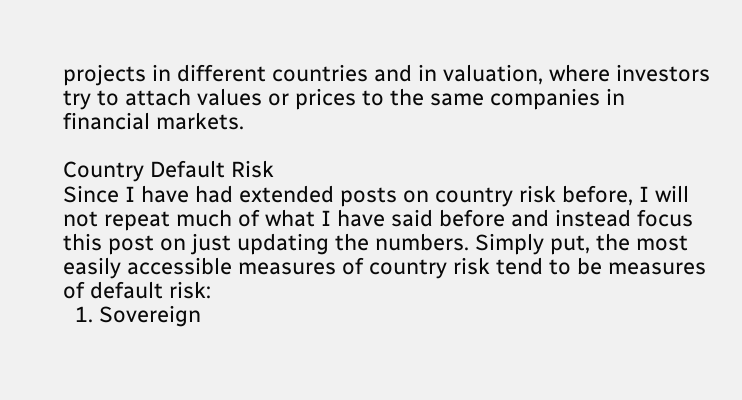projects in different countries and in valuation, where investors try to attach values or prices to the same companies in financial markets.

Country Default Risk
Since I have had extended posts on country risk before, I will not repeat much of what I have said before and instead focus this post on just updating the numbers. Simply put, the most easily accessible measures of country risk tend to be measures of default risk:
  1. Sovereign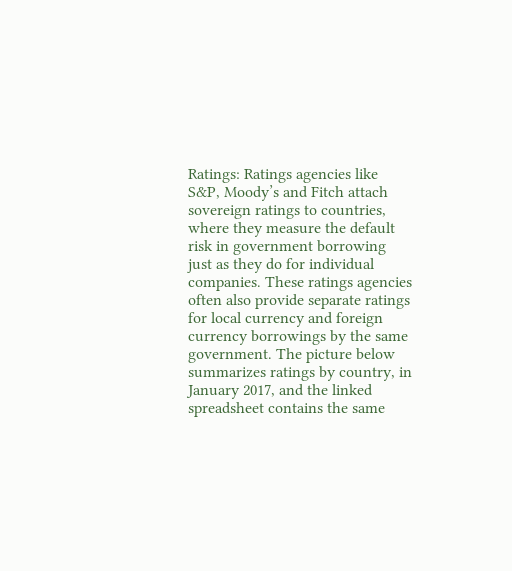Ratings: Ratings agencies like S&P, Moody’s and Fitch attach sovereign ratings to countries, where they measure the default risk in government borrowing just as they do for individual companies. These ratings agencies often also provide separate ratings for local currency and foreign currency borrowings by the same government. The picture below summarizes ratings by country, in January 2017, and the linked spreadsheet contains the same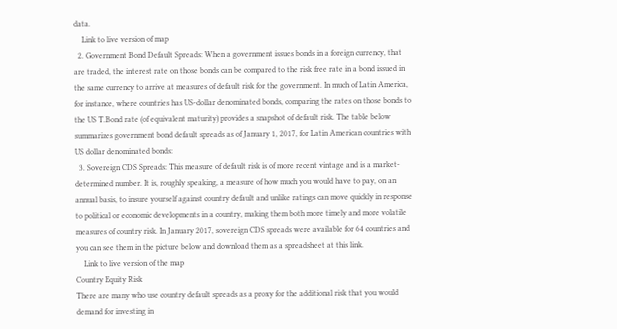data.
    Link to live version of map
  2. Government Bond Default Spreads: When a government issues bonds in a foreign currency, that are traded, the interest rate on those bonds can be compared to the risk free rate in a bond issued in the same currency to arrive at measures of default risk for the government. In much of Latin America, for instance, where countries has US-dollar denominated bonds, comparing the rates on those bonds to the US T.Bond rate (of equivalent maturity) provides a snapshot of default risk. The table below summarizes government bond default spreads as of January 1, 2017, for Latin American countries with US dollar denominated bonds:
  3. Sovereign CDS Spreads: This measure of default risk is of more recent vintage and is a market-determined number. It is, roughly speaking, a measure of how much you would have to pay, on an annual basis, to insure yourself against country default and unlike ratings can move quickly in response to political or economic developments in a country, making them both more timely and more volatile measures of country risk. In January 2017, sovereign CDS spreads were available for 64 countries and you can see them in the picture below and download them as a spreadsheet at this link.
    Link to live version of the map
Country Equity Risk
There are many who use country default spreads as a proxy for the additional risk that you would demand for investing in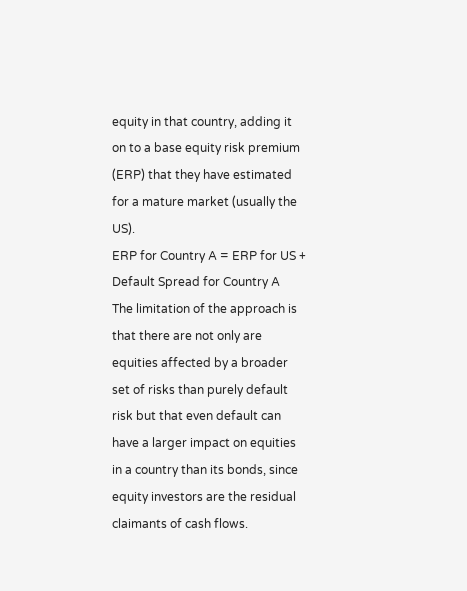equity in that country, adding it on to a base equity risk premium (ERP) that they have estimated for a mature market (usually the US).
ERP for Country A = ERP for US + Default Spread for Country A
The limitation of the approach is that there are not only are equities affected by a broader set of risks than purely default risk but that even default can have a larger impact on equities in a country than its bonds, since equity investors are the residual claimants of cash flows.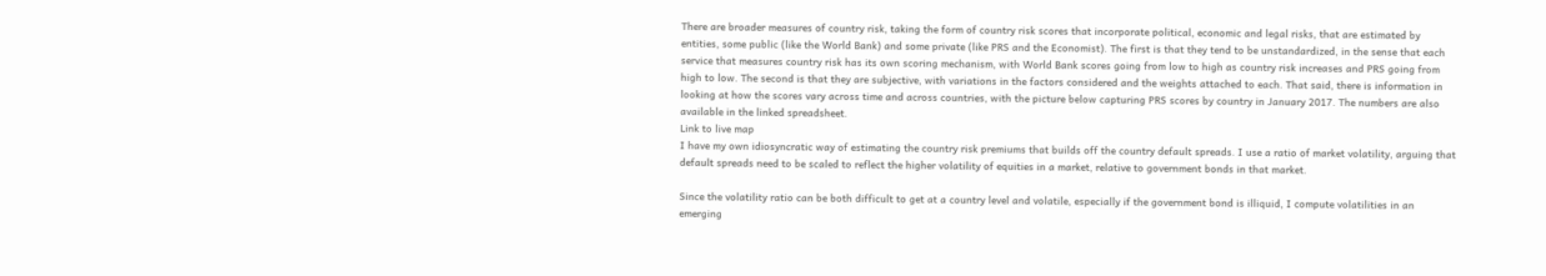There are broader measures of country risk, taking the form of country risk scores that incorporate political, economic and legal risks, that are estimated by entities, some public (like the World Bank) and some private (like PRS and the Economist). The first is that they tend to be unstandardized, in the sense that each service that measures country risk has its own scoring mechanism, with World Bank scores going from low to high as country risk increases and PRS going from high to low. The second is that they are subjective, with variations in the factors considered and the weights attached to each. That said, there is information in looking at how the scores vary across time and across countries, with the picture below capturing PRS scores by country in January 2017. The numbers are also available in the linked spreadsheet.
Link to live map
I have my own idiosyncratic way of estimating the country risk premiums that builds off the country default spreads. I use a ratio of market volatility, arguing that default spreads need to be scaled to reflect the higher volatility of equities in a market, relative to government bonds in that market.

Since the volatility ratio can be both difficult to get at a country level and volatile, especially if the government bond is illiquid, I compute volatilities in an emerging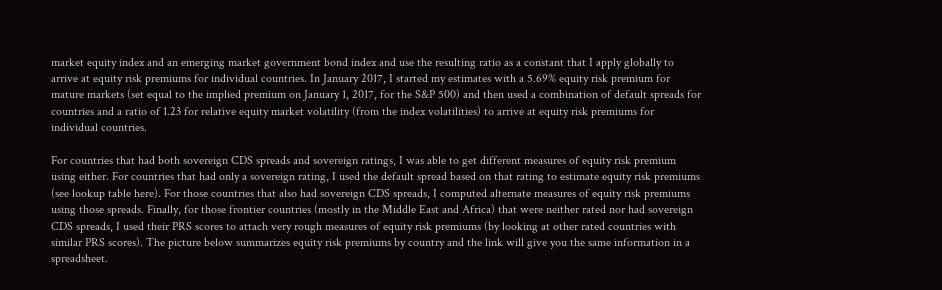market equity index and an emerging market government bond index and use the resulting ratio as a constant that I apply globally to arrive at equity risk premiums for individual countries. In January 2017, I started my estimates with a 5.69% equity risk premium for mature markets (set equal to the implied premium on January 1, 2017, for the S&P 500) and then used a combination of default spreads for countries and a ratio of 1.23 for relative equity market volatility (from the index volatilities) to arrive at equity risk premiums for individual countries.

For countries that had both sovereign CDS spreads and sovereign ratings, I was able to get different measures of equity risk premium using either. For countries that had only a sovereign rating, I used the default spread based on that rating to estimate equity risk premiums (see lookup table here). For those countries that also had sovereign CDS spreads, I computed alternate measures of equity risk premiums using those spreads. Finally, for those frontier countries (mostly in the Middle East and Africa) that were neither rated nor had sovereign CDS spreads, I used their PRS scores to attach very rough measures of equity risk premiums (by looking at other rated countries with similar PRS scores). The picture below summarizes equity risk premiums by country and the link will give you the same information in a spreadsheet.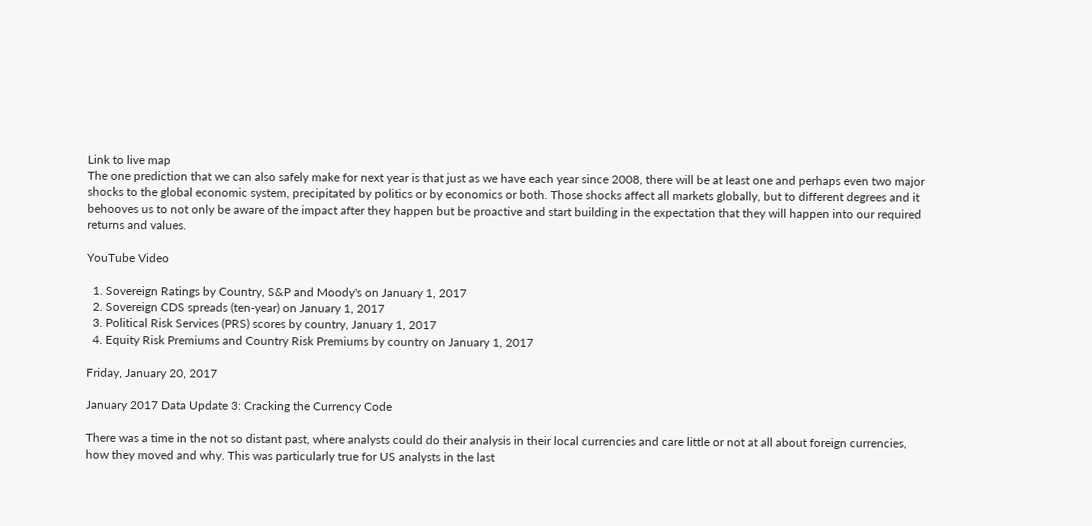Link to live map
The one prediction that we can also safely make for next year is that just as we have each year since 2008, there will be at least one and perhaps even two major shocks to the global economic system, precipitated by politics or by economics or both. Those shocks affect all markets globally, but to different degrees and it behooves us to not only be aware of the impact after they happen but be proactive and start building in the expectation that they will happen into our required returns and values.

YouTube Video

  1. Sovereign Ratings by Country, S&P and Moody's on January 1, 2017
  2. Sovereign CDS spreads (ten-year) on January 1, 2017
  3. Political Risk Services (PRS) scores by country, January 1, 2017
  4. Equity Risk Premiums and Country Risk Premiums by country on January 1, 2017

Friday, January 20, 2017

January 2017 Data Update 3: Cracking the Currency Code

There was a time in the not so distant past, where analysts could do their analysis in their local currencies and care little or not at all about foreign currencies, how they moved and why. This was particularly true for US analysts in the last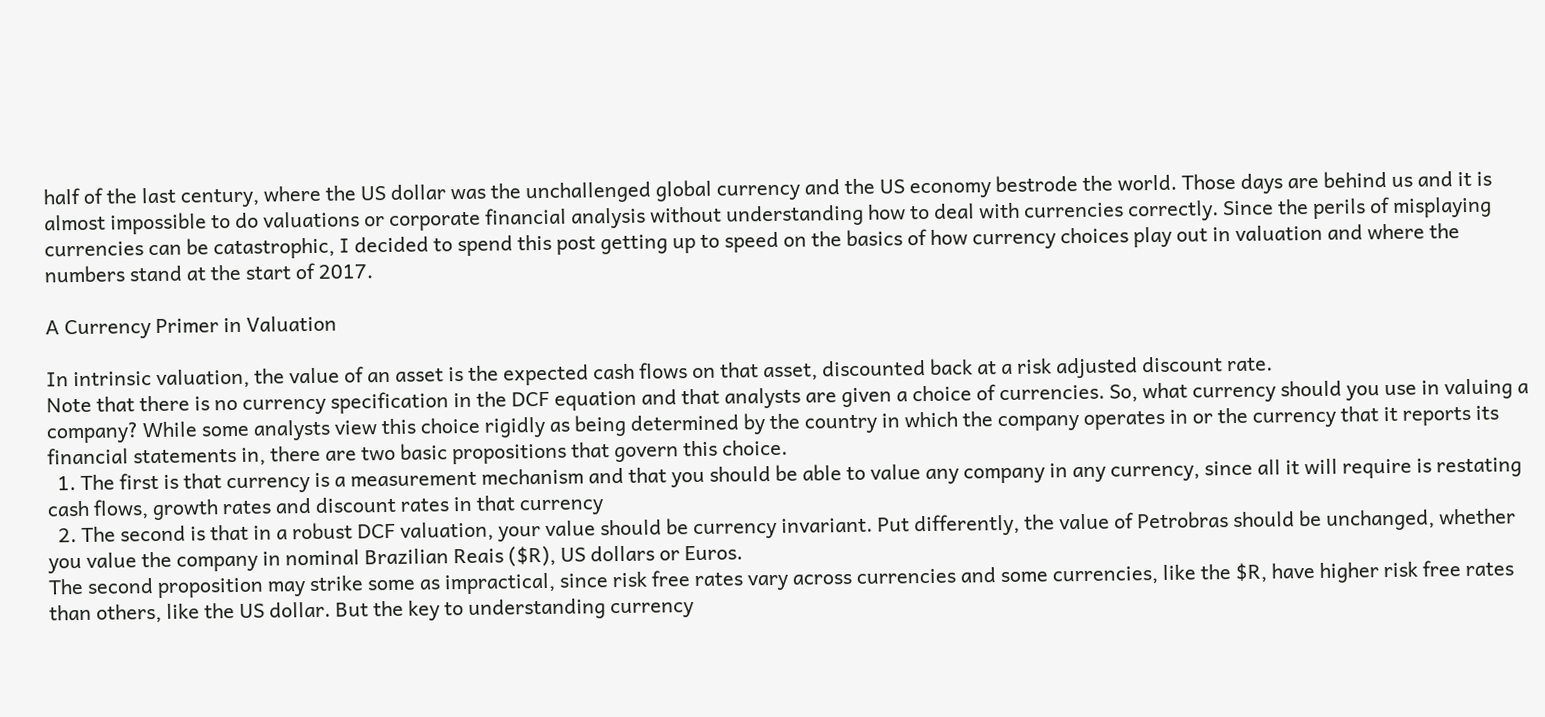half of the last century, where the US dollar was the unchallenged global currency and the US economy bestrode the world. Those days are behind us and it is almost impossible to do valuations or corporate financial analysis without understanding how to deal with currencies correctly. Since the perils of misplaying currencies can be catastrophic, I decided to spend this post getting up to speed on the basics of how currency choices play out in valuation and where the numbers stand at the start of 2017.

A Currency Primer in Valuation

In intrinsic valuation, the value of an asset is the expected cash flows on that asset, discounted back at a risk adjusted discount rate.
Note that there is no currency specification in the DCF equation and that analysts are given a choice of currencies. So, what currency should you use in valuing a company? While some analysts view this choice rigidly as being determined by the country in which the company operates in or the currency that it reports its financial statements in, there are two basic propositions that govern this choice.
  1. The first is that currency is a measurement mechanism and that you should be able to value any company in any currency, since all it will require is restating cash flows, growth rates and discount rates in that currency
  2. The second is that in a robust DCF valuation, your value should be currency invariant. Put differently, the value of Petrobras should be unchanged, whether you value the company in nominal Brazilian Reais ($R), US dollars or Euros.
The second proposition may strike some as impractical, since risk free rates vary across currencies and some currencies, like the $R, have higher risk free rates than others, like the US dollar. But the key to understanding currency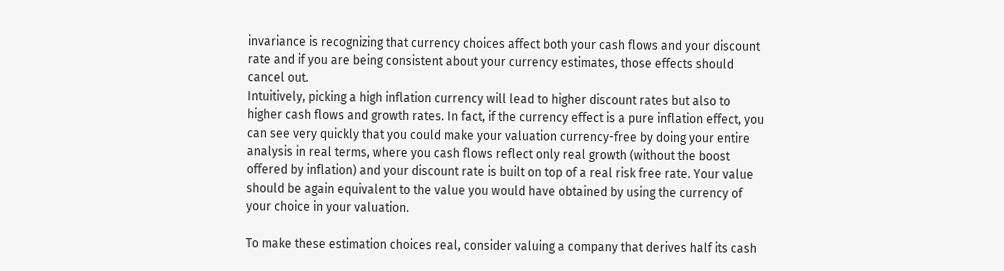invariance is recognizing that currency choices affect both your cash flows and your discount rate and if you are being consistent about your currency estimates, those effects should cancel out.
Intuitively, picking a high inflation currency will lead to higher discount rates but also to higher cash flows and growth rates. In fact, if the currency effect is a pure inflation effect, you can see very quickly that you could make your valuation currency-free by doing your entire analysis in real terms, where you cash flows reflect only real growth (without the boost offered by inflation) and your discount rate is built on top of a real risk free rate. Your value should be again equivalent to the value you would have obtained by using the currency of your choice in your valuation.

To make these estimation choices real, consider valuing a company that derives half its cash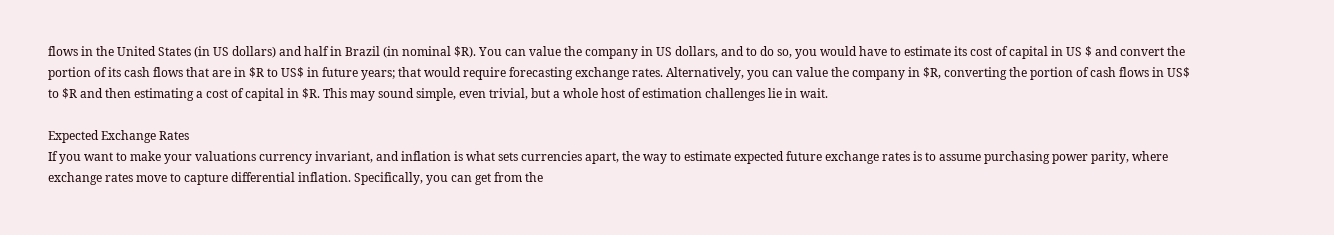flows in the United States (in US dollars) and half in Brazil (in nominal $R). You can value the company in US dollars, and to do so, you would have to estimate its cost of capital in US $ and convert the portion of its cash flows that are in $R to US$ in future years; that would require forecasting exchange rates. Alternatively, you can value the company in $R, converting the portion of cash flows in US$ to $R and then estimating a cost of capital in $R. This may sound simple, even trivial, but a whole host of estimation challenges lie in wait.

Expected Exchange Rates
If you want to make your valuations currency invariant, and inflation is what sets currencies apart, the way to estimate expected future exchange rates is to assume purchasing power parity, where exchange rates move to capture differential inflation. Specifically, you can get from the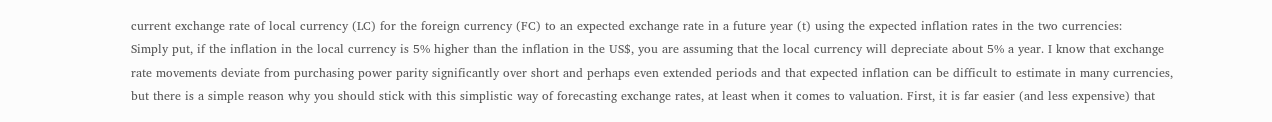current exchange rate of local currency (LC) for the foreign currency (FC) to an expected exchange rate in a future year (t) using the expected inflation rates in the two currencies:
Simply put, if the inflation in the local currency is 5% higher than the inflation in the US$, you are assuming that the local currency will depreciate about 5% a year. I know that exchange rate movements deviate from purchasing power parity significantly over short and perhaps even extended periods and that expected inflation can be difficult to estimate in many currencies, but there is a simple reason why you should stick with this simplistic way of forecasting exchange rates, at least when it comes to valuation. First, it is far easier (and less expensive) that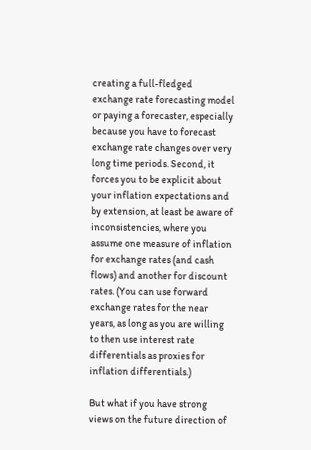creating a full-fledged exchange rate forecasting model or paying a forecaster, especially because you have to forecast exchange rate changes over very long time periods. Second, it forces you to be explicit about your inflation expectations and by extension, at least be aware of inconsistencies, where you assume one measure of inflation for exchange rates (and cash flows) and another for discount rates. (You can use forward exchange rates for the near years, as long as you are willing to then use interest rate differentials as proxies for inflation differentials.)

But what if you have strong views on the future direction of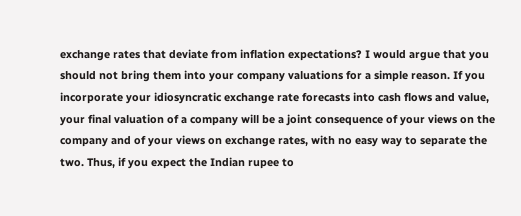exchange rates that deviate from inflation expectations? I would argue that you should not bring them into your company valuations for a simple reason. If you incorporate your idiosyncratic exchange rate forecasts into cash flows and value, your final valuation of a company will be a joint consequence of your views on the company and of your views on exchange rates, with no easy way to separate the two. Thus, if you expect the Indian rupee to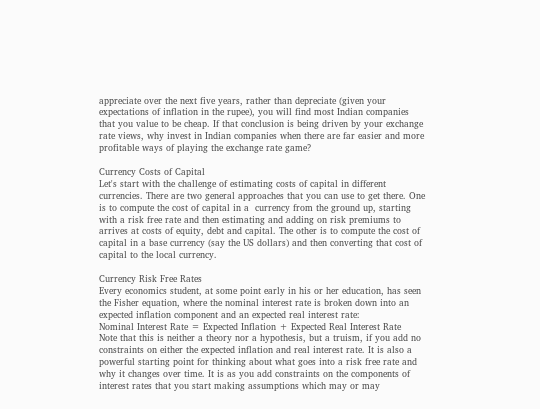appreciate over the next five years, rather than depreciate (given your expectations of inflation in the rupee), you will find most Indian companies that you value to be cheap. If that conclusion is being driven by your exchange rate views, why invest in Indian companies when there are far easier and more profitable ways of playing the exchange rate game?

Currency Costs of Capital
Let's start with the challenge of estimating costs of capital in different currencies. There are two general approaches that you can use to get there. One is to compute the cost of capital in a  currency from the ground up, starting with a risk free rate and then estimating and adding on risk premiums to arrives at costs of equity, debt and capital. The other is to compute the cost of capital in a base currency (say the US dollars) and then converting that cost of capital to the local currency.

Currency Risk Free Rates
Every economics student, at some point early in his or her education, has seen the Fisher equation, where the nominal interest rate is broken down into an expected inflation component and an expected real interest rate:
Nominal Interest Rate = Expected Inflation + Expected Real Interest Rate
Note that this is neither a theory nor a hypothesis, but a truism, if you add no constraints on either the expected inflation and real interest rate. It is also a powerful starting point for thinking about what goes into a risk free rate and why it changes over time. It is as you add constraints on the components of interest rates that you start making assumptions which may or may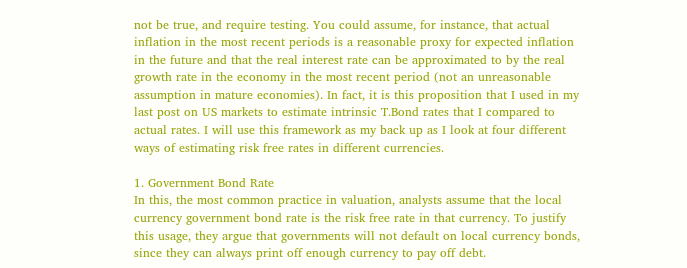not be true, and require testing. You could assume, for instance, that actual inflation in the most recent periods is a reasonable proxy for expected inflation in the future and that the real interest rate can be approximated to by the real growth rate in the economy in the most recent period (not an unreasonable assumption in mature economies). In fact, it is this proposition that I used in my last post on US markets to estimate intrinsic T.Bond rates that I compared to actual rates. I will use this framework as my back up as I look at four different ways of estimating risk free rates in different currencies.

1. Government Bond Rate
In this, the most common practice in valuation, analysts assume that the local currency government bond rate is the risk free rate in that currency. To justify this usage, they argue that governments will not default on local currency bonds, since they can always print off enough currency to pay off debt.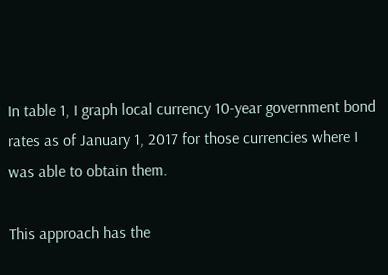In table 1, I graph local currency 10-year government bond rates as of January 1, 2017 for those currencies where I was able to obtain them.

This approach has the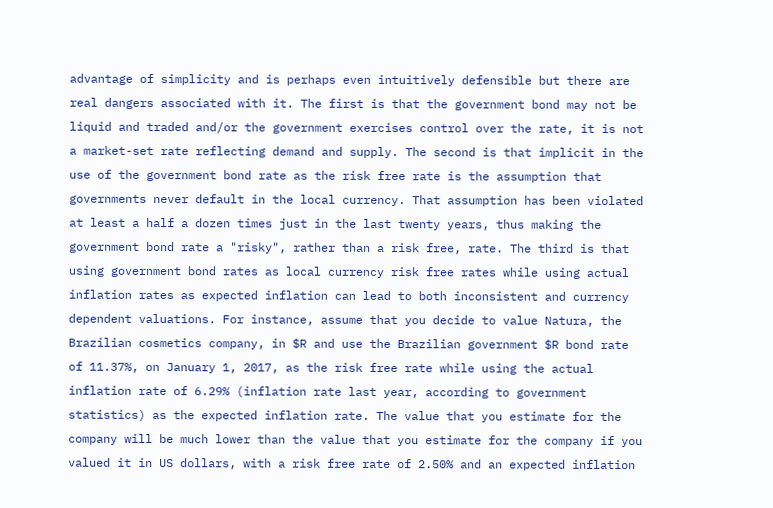advantage of simplicity and is perhaps even intuitively defensible but there are real dangers associated with it. The first is that the government bond may not be liquid and traded and/or the government exercises control over the rate, it is not a market-set rate reflecting demand and supply. The second is that implicit in the use of the government bond rate as the risk free rate is the assumption that governments never default in the local currency. That assumption has been violated at least a half a dozen times just in the last twenty years, thus making the government bond rate a "risky", rather than a risk free, rate. The third is that using government bond rates as local currency risk free rates while using actual inflation rates as expected inflation can lead to both inconsistent and currency dependent valuations. For instance, assume that you decide to value Natura, the Brazilian cosmetics company, in $R and use the Brazilian government $R bond rate of 11.37%, on January 1, 2017, as the risk free rate while using the actual inflation rate of 6.29% (inflation rate last year, according to government statistics) as the expected inflation rate. The value that you estimate for the company will be much lower than the value that you estimate for the company if you valued it in US dollars, with a risk free rate of 2.50% and an expected inflation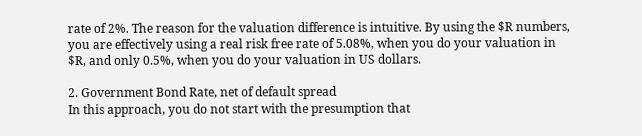rate of 2%. The reason for the valuation difference is intuitive. By using the $R numbers, you are effectively using a real risk free rate of 5.08%, when you do your valuation in $R, and only 0.5%, when you do your valuation in US dollars.

2. Government Bond Rate, net of default spread
In this approach, you do not start with the presumption that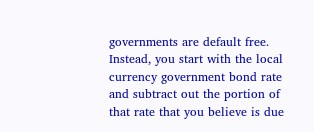governments are default free. Instead, you start with the local currency government bond rate and subtract out the portion of that rate that you believe is due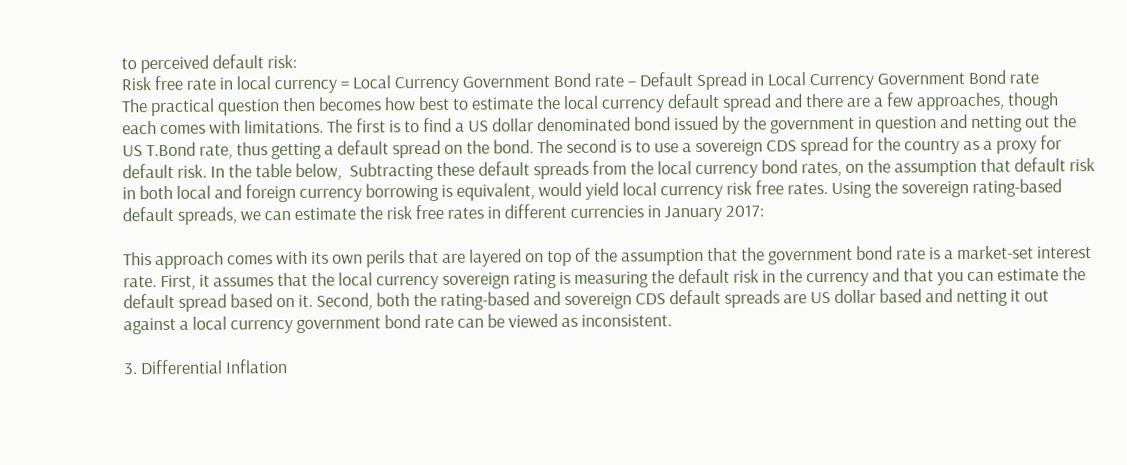to perceived default risk:
Risk free rate in local currency = Local Currency Government Bond rate – Default Spread in Local Currency Government Bond rate
The practical question then becomes how best to estimate the local currency default spread and there are a few approaches, though each comes with limitations. The first is to find a US dollar denominated bond issued by the government in question and netting out the US T.Bond rate, thus getting a default spread on the bond. The second is to use a sovereign CDS spread for the country as a proxy for default risk. In the table below,  Subtracting these default spreads from the local currency bond rates, on the assumption that default risk in both local and foreign currency borrowing is equivalent, would yield local currency risk free rates. Using the sovereign rating-based default spreads, we can estimate the risk free rates in different currencies in January 2017:

This approach comes with its own perils that are layered on top of the assumption that the government bond rate is a market-set interest rate. First, it assumes that the local currency sovereign rating is measuring the default risk in the currency and that you can estimate the default spread based on it. Second, both the rating-based and sovereign CDS default spreads are US dollar based and netting it out against a local currency government bond rate can be viewed as inconsistent.

3. Differential Inflation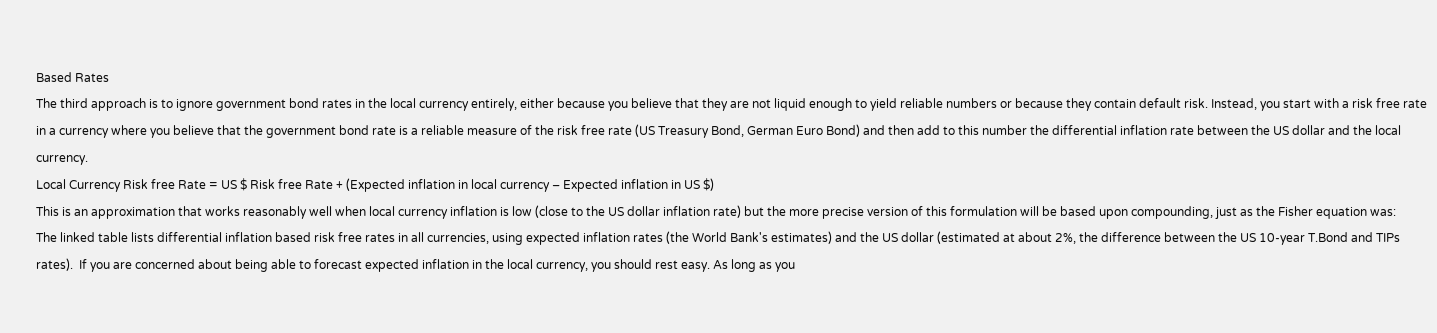Based Rates
The third approach is to ignore government bond rates in the local currency entirely, either because you believe that they are not liquid enough to yield reliable numbers or because they contain default risk. Instead, you start with a risk free rate in a currency where you believe that the government bond rate is a reliable measure of the risk free rate (US Treasury Bond, German Euro Bond) and then add to this number the differential inflation rate between the US dollar and the local currency.
Local Currency Risk free Rate = US $ Risk free Rate + (Expected inflation in local currency – Expected inflation in US $)
This is an approximation that works reasonably well when local currency inflation is low (close to the US dollar inflation rate) but the more precise version of this formulation will be based upon compounding, just as the Fisher equation was:
The linked table lists differential inflation based risk free rates in all currencies, using expected inflation rates (the World Bank's estimates) and the US dollar (estimated at about 2%, the difference between the US 10-year T.Bond and TIPs rates).  If you are concerned about being able to forecast expected inflation in the local currency, you should rest easy. As long as you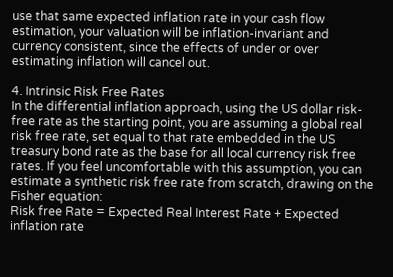use that same expected inflation rate in your cash flow estimation, your valuation will be inflation-invariant and currency consistent, since the effects of under or over estimating inflation will cancel out.

4. Intrinsic Risk Free Rates
In the differential inflation approach, using the US dollar risk-free rate as the starting point, you are assuming a global real risk free rate, set equal to that rate embedded in the US treasury bond rate as the base for all local currency risk free rates. If you feel uncomfortable with this assumption, you can estimate a synthetic risk free rate from scratch, drawing on the Fisher equation:
Risk free Rate = Expected Real Interest Rate + Expected inflation rate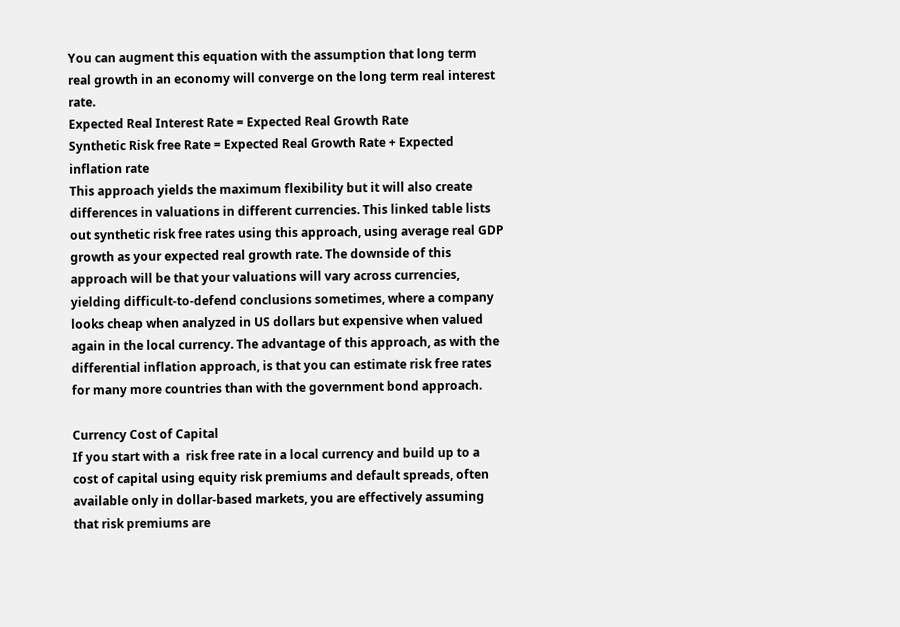You can augment this equation with the assumption that long term real growth in an economy will converge on the long term real interest rate.
Expected Real Interest Rate = Expected Real Growth Rate
Synthetic Risk free Rate = Expected Real Growth Rate + Expected inflation rate
This approach yields the maximum flexibility but it will also create differences in valuations in different currencies. This linked table lists out synthetic risk free rates using this approach, using average real GDP growth as your expected real growth rate. The downside of this approach will be that your valuations will vary across currencies, yielding difficult-to-defend conclusions sometimes, where a company looks cheap when analyzed in US dollars but expensive when valued again in the local currency. The advantage of this approach, as with the differential inflation approach, is that you can estimate risk free rates for many more countries than with the government bond approach.

Currency Cost of Capital
If you start with a  risk free rate in a local currency and build up to a cost of capital using equity risk premiums and default spreads, often available only in dollar-based markets, you are effectively assuming that risk premiums are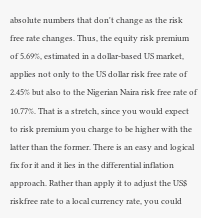absolute numbers that don't change as the risk free rate changes. Thus, the equity risk premium of 5.69%, estimated in a dollar-based US market, applies not only to the US dollar risk free rate of 2.45% but also to the Nigerian Naira risk free rate of 10.77%. That is a stretch, since you would expect to risk premium you charge to be higher with the latter than the former. There is an easy and logical fix for it and it lies in the differential inflation approach. Rather than apply it to adjust the US$ riskfree rate to a local currency rate, you could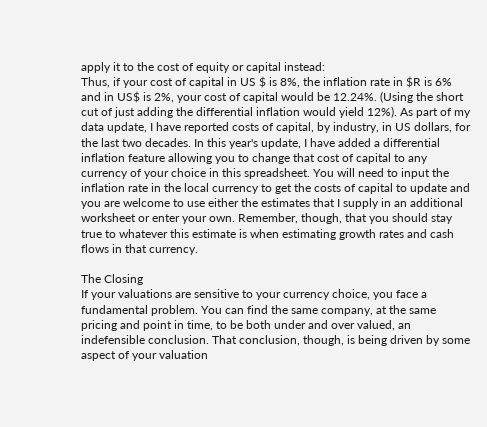apply it to the cost of equity or capital instead:
Thus, if your cost of capital in US $ is 8%, the inflation rate in $R is 6% and in US$ is 2%, your cost of capital would be 12.24%. (Using the short cut of just adding the differential inflation would yield 12%). As part of my data update, I have reported costs of capital, by industry, in US dollars, for the last two decades. In this year's update, I have added a differential inflation feature allowing you to change that cost of capital to any currency of your choice in this spreadsheet. You will need to input the inflation rate in the local currency to get the costs of capital to update and you are welcome to use either the estimates that I supply in an additional worksheet or enter your own. Remember, though, that you should stay true to whatever this estimate is when estimating growth rates and cash flows in that currency.

The Closing
If your valuations are sensitive to your currency choice, you face a fundamental problem. You can find the same company, at the same pricing and point in time, to be both under and over valued, an indefensible conclusion. That conclusion, though, is being driven by some aspect of your valuation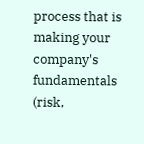process that is making your company's fundamentals (risk,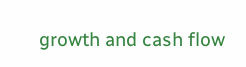growth and cash flow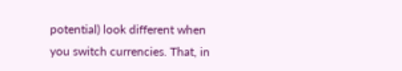potential) look different when you switch currencies. That, in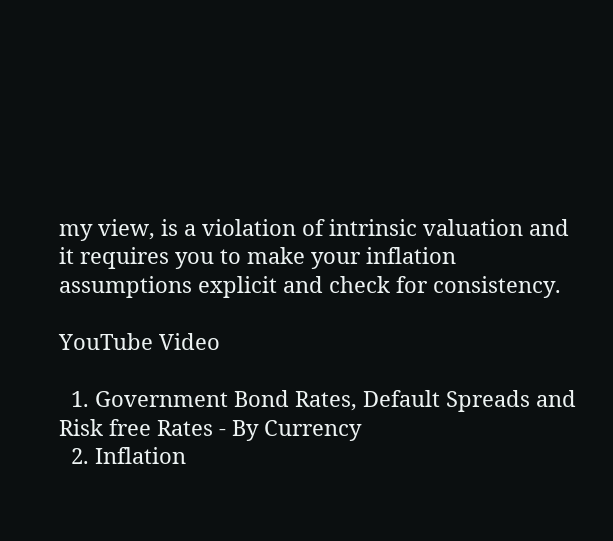my view, is a violation of intrinsic valuation and it requires you to make your inflation assumptions explicit and check for consistency.

YouTube Video

  1. Government Bond Rates, Default Spreads and Risk free Rates - By Currency
  2. Inflation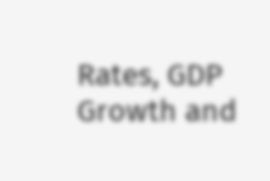Rates, GDP Growth and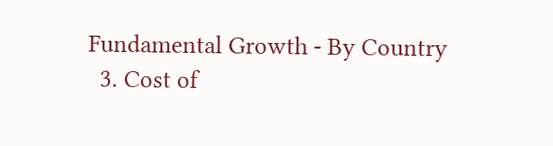Fundamental Growth - By Country
  3. Cost of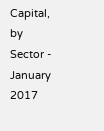Capital, by Sector - January 2017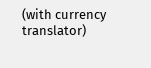(with currency translator)